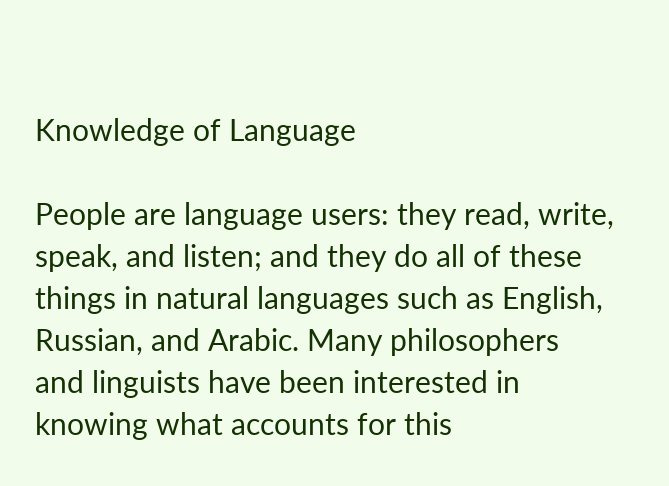Knowledge of Language

People are language users: they read, write, speak, and listen; and they do all of these things in natural languages such as English, Russian, and Arabic. Many philosophers and linguists have been interested in knowing what accounts for this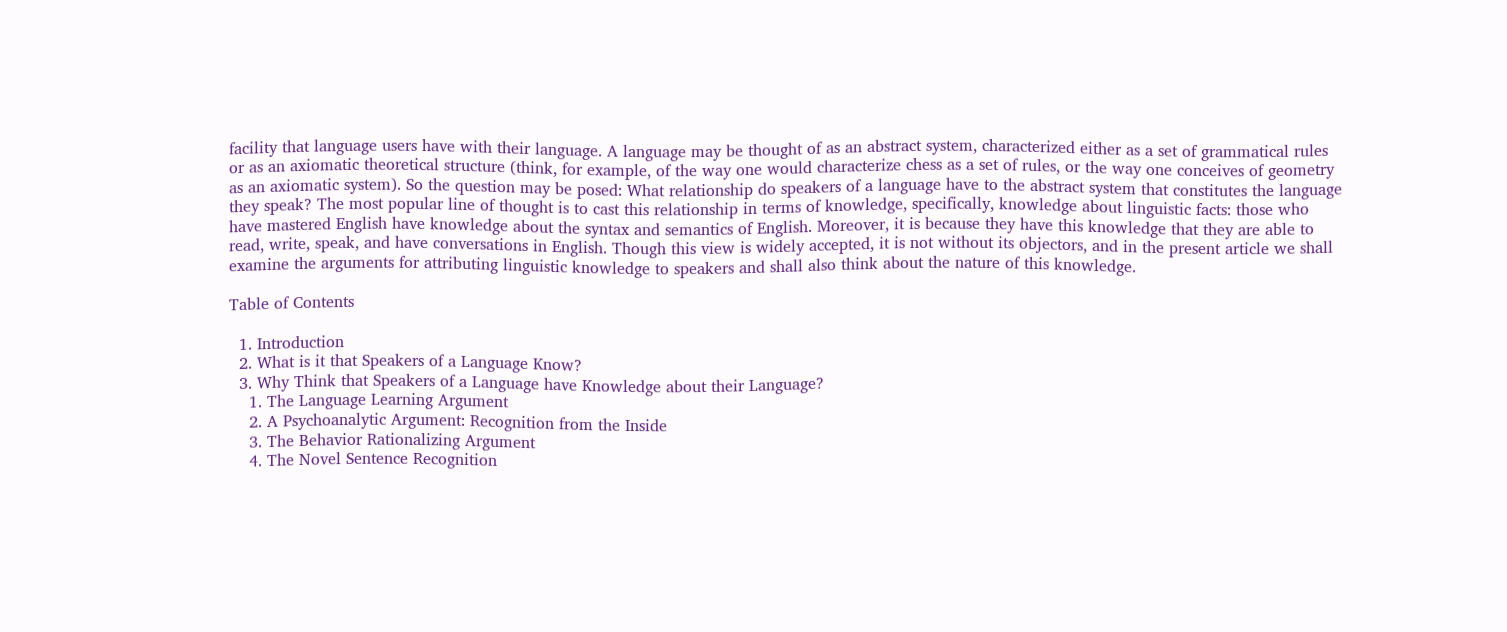facility that language users have with their language. A language may be thought of as an abstract system, characterized either as a set of grammatical rules or as an axiomatic theoretical structure (think, for example, of the way one would characterize chess as a set of rules, or the way one conceives of geometry as an axiomatic system). So the question may be posed: What relationship do speakers of a language have to the abstract system that constitutes the language they speak? The most popular line of thought is to cast this relationship in terms of knowledge, specifically, knowledge about linguistic facts: those who have mastered English have knowledge about the syntax and semantics of English. Moreover, it is because they have this knowledge that they are able to read, write, speak, and have conversations in English. Though this view is widely accepted, it is not without its objectors, and in the present article we shall examine the arguments for attributing linguistic knowledge to speakers and shall also think about the nature of this knowledge.

Table of Contents

  1. Introduction
  2. What is it that Speakers of a Language Know?
  3. Why Think that Speakers of a Language have Knowledge about their Language?
    1. The Language Learning Argument
    2. A Psychoanalytic Argument: Recognition from the Inside
    3. The Behavior Rationalizing Argument
    4. The Novel Sentence Recognition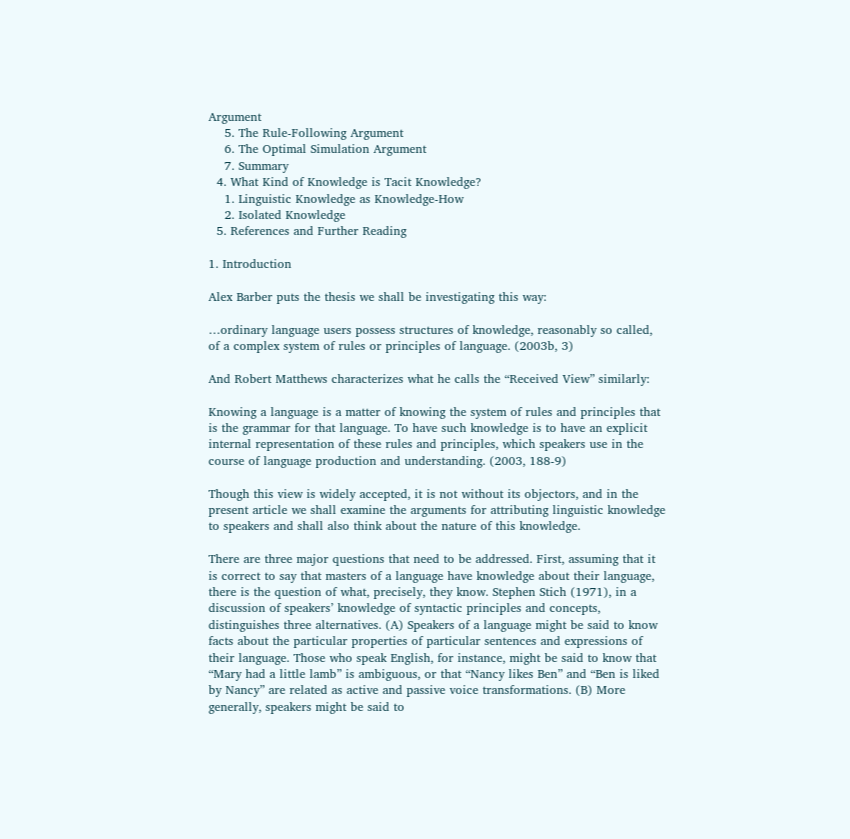Argument
    5. The Rule-Following Argument
    6. The Optimal Simulation Argument
    7. Summary
  4. What Kind of Knowledge is Tacit Knowledge?
    1. Linguistic Knowledge as Knowledge-How
    2. Isolated Knowledge
  5. References and Further Reading

1. Introduction

Alex Barber puts the thesis we shall be investigating this way:

…ordinary language users possess structures of knowledge, reasonably so called, of a complex system of rules or principles of language. (2003b, 3)

And Robert Matthews characterizes what he calls the “Received View” similarly:

Knowing a language is a matter of knowing the system of rules and principles that is the grammar for that language. To have such knowledge is to have an explicit internal representation of these rules and principles, which speakers use in the course of language production and understanding. (2003, 188-9)

Though this view is widely accepted, it is not without its objectors, and in the present article we shall examine the arguments for attributing linguistic knowledge to speakers and shall also think about the nature of this knowledge.

There are three major questions that need to be addressed. First, assuming that it is correct to say that masters of a language have knowledge about their language, there is the question of what, precisely, they know. Stephen Stich (1971), in a discussion of speakers’ knowledge of syntactic principles and concepts, distinguishes three alternatives. (A) Speakers of a language might be said to know facts about the particular properties of particular sentences and expressions of their language. Those who speak English, for instance, might be said to know that “Mary had a little lamb” is ambiguous, or that “Nancy likes Ben” and “Ben is liked by Nancy” are related as active and passive voice transformations. (B) More generally, speakers might be said to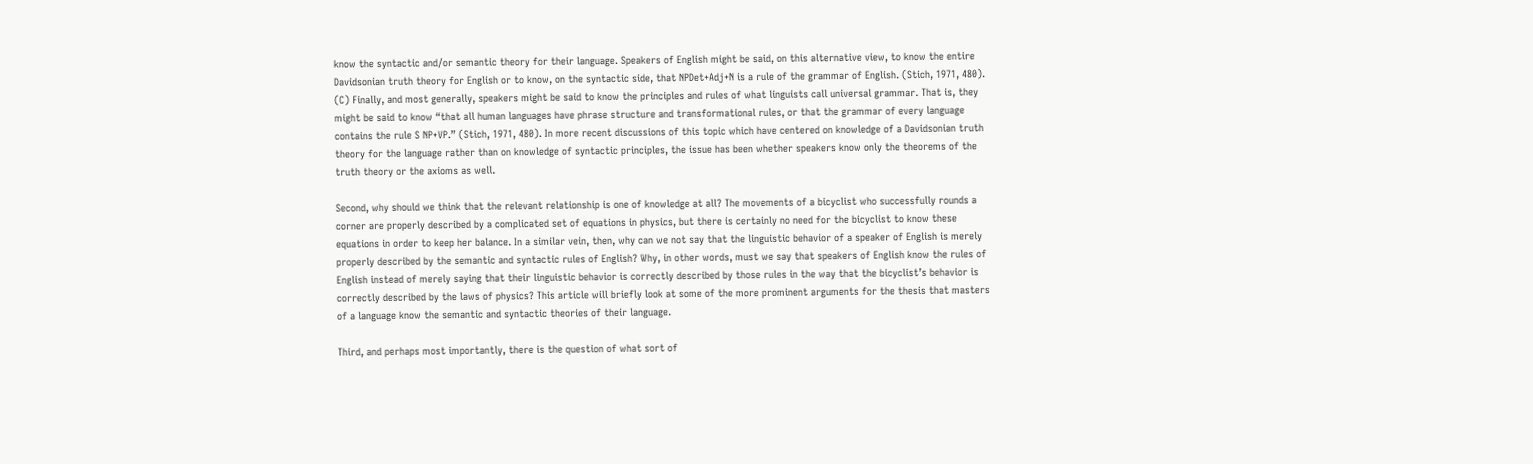know the syntactic and/or semantic theory for their language. Speakers of English might be said, on this alternative view, to know the entire Davidsonian truth theory for English or to know, on the syntactic side, that NPDet+Adj+N is a rule of the grammar of English. (Stich, 1971, 480). (C) Finally, and most generally, speakers might be said to know the principles and rules of what linguists call universal grammar. That is, they might be said to know “that all human languages have phrase structure and transformational rules, or that the grammar of every language contains the rule S NP+VP.” (Stich, 1971, 480). In more recent discussions of this topic which have centered on knowledge of a Davidsonian truth theory for the language rather than on knowledge of syntactic principles, the issue has been whether speakers know only the theorems of the truth theory or the axioms as well.

Second, why should we think that the relevant relationship is one of knowledge at all? The movements of a bicyclist who successfully rounds a corner are properly described by a complicated set of equations in physics, but there is certainly no need for the bicyclist to know these equations in order to keep her balance. In a similar vein, then, why can we not say that the linguistic behavior of a speaker of English is merely properly described by the semantic and syntactic rules of English? Why, in other words, must we say that speakers of English know the rules of English instead of merely saying that their linguistic behavior is correctly described by those rules in the way that the bicyclist’s behavior is correctly described by the laws of physics? This article will briefly look at some of the more prominent arguments for the thesis that masters of a language know the semantic and syntactic theories of their language.

Third, and perhaps most importantly, there is the question of what sort of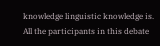knowledge linguistic knowledge is. All the participants in this debate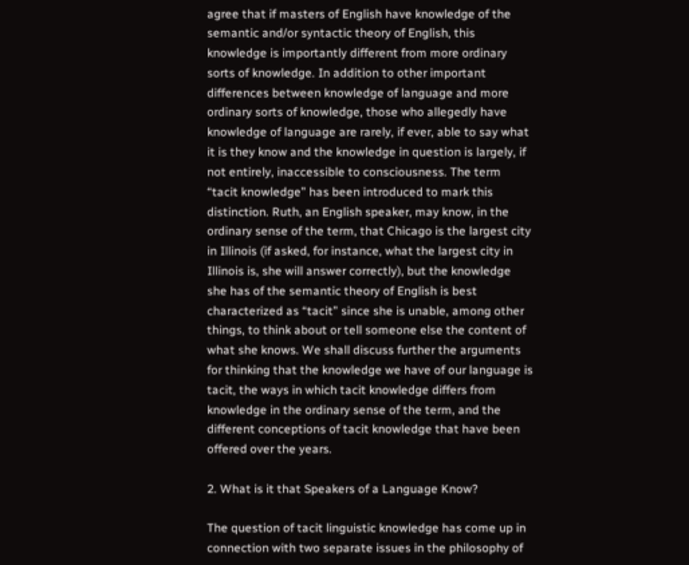agree that if masters of English have knowledge of the semantic and/or syntactic theory of English, this knowledge is importantly different from more ordinary sorts of knowledge. In addition to other important differences between knowledge of language and more ordinary sorts of knowledge, those who allegedly have knowledge of language are rarely, if ever, able to say what it is they know and the knowledge in question is largely, if not entirely, inaccessible to consciousness. The term “tacit knowledge” has been introduced to mark this distinction. Ruth, an English speaker, may know, in the ordinary sense of the term, that Chicago is the largest city in Illinois (if asked, for instance, what the largest city in Illinois is, she will answer correctly), but the knowledge she has of the semantic theory of English is best characterized as “tacit” since she is unable, among other things, to think about or tell someone else the content of what she knows. We shall discuss further the arguments for thinking that the knowledge we have of our language is tacit, the ways in which tacit knowledge differs from knowledge in the ordinary sense of the term, and the different conceptions of tacit knowledge that have been offered over the years.

2. What is it that Speakers of a Language Know?

The question of tacit linguistic knowledge has come up in connection with two separate issues in the philosophy of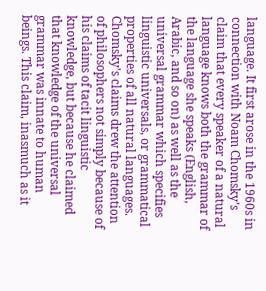language. It first arose in the 1960s in connection with Noam Chomsky’s claim that every speaker of a natural language knows both the grammar of the language she speaks (English, Arabic, and so on) as well as the universal grammar which specifies linguistic universals, or grammatical properties of all natural languages. Chomsky’s claims drew the attention of philosophers not simply because of his claims of tacit linguistic knowledge, but because he claimed that knowledge of the universal grammar was innate to human beings. This claim, inasmuch as it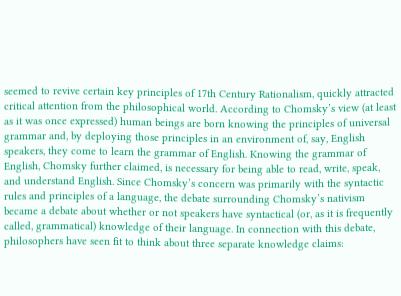seemed to revive certain key principles of 17th Century Rationalism, quickly attracted critical attention from the philosophical world. According to Chomsky’s view (at least as it was once expressed) human beings are born knowing the principles of universal grammar and, by deploying those principles in an environment of, say, English speakers, they come to learn the grammar of English. Knowing the grammar of English, Chomsky further claimed, is necessary for being able to read, write, speak, and understand English. Since Chomsky’s concern was primarily with the syntactic rules and principles of a language, the debate surrounding Chomsky’s nativism became a debate about whether or not speakers have syntactical (or, as it is frequently called, grammatical) knowledge of their language. In connection with this debate, philosophers have seen fit to think about three separate knowledge claims: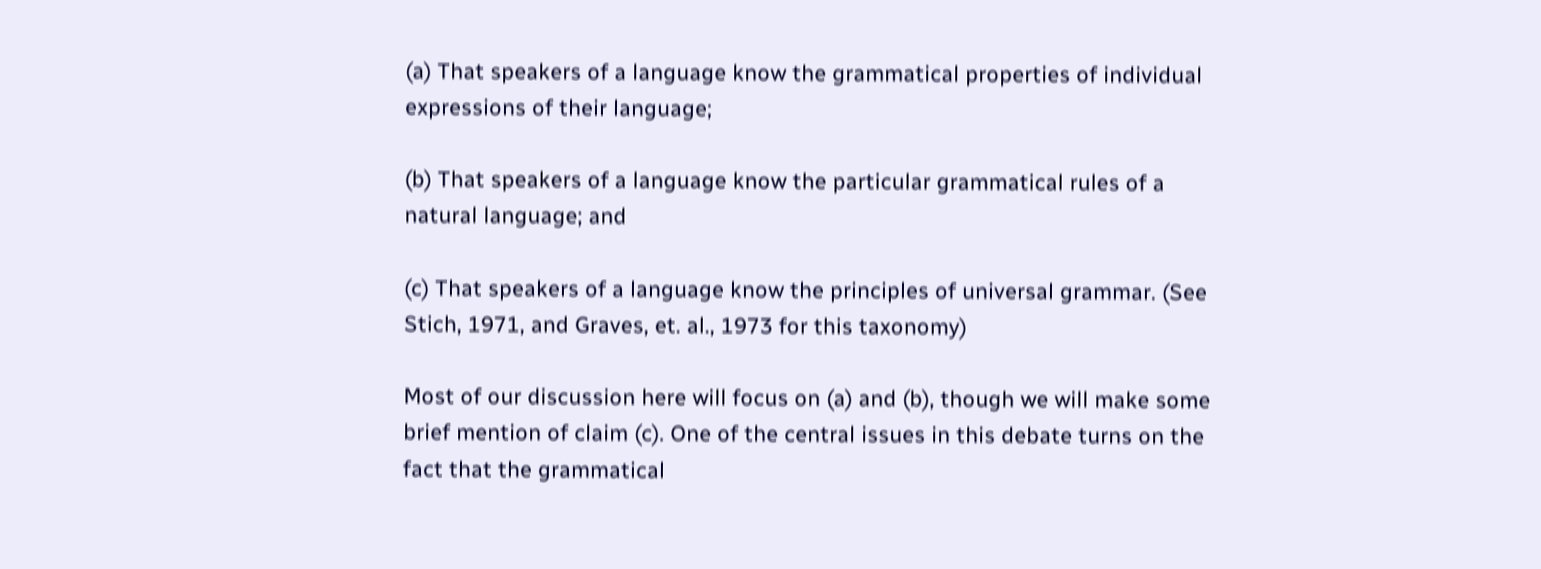(a) That speakers of a language know the grammatical properties of individual expressions of their language;

(b) That speakers of a language know the particular grammatical rules of a natural language; and

(c) That speakers of a language know the principles of universal grammar. (See Stich, 1971, and Graves, et. al., 1973 for this taxonomy)

Most of our discussion here will focus on (a) and (b), though we will make some brief mention of claim (c). One of the central issues in this debate turns on the fact that the grammatical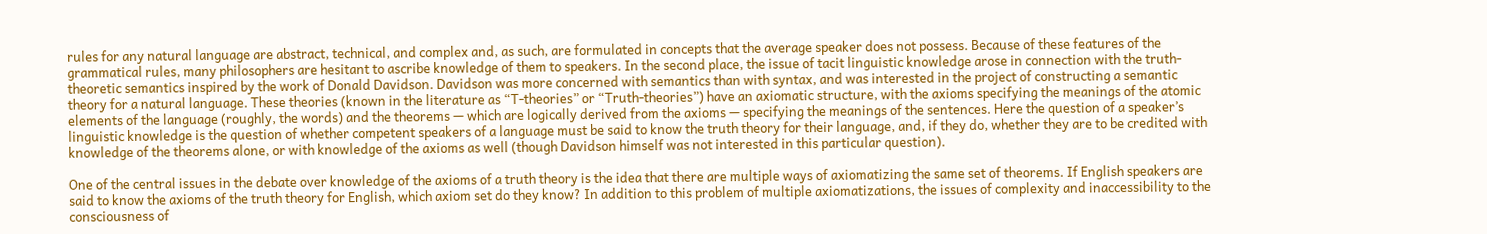rules for any natural language are abstract, technical, and complex and, as such, are formulated in concepts that the average speaker does not possess. Because of these features of the grammatical rules, many philosophers are hesitant to ascribe knowledge of them to speakers. In the second place, the issue of tacit linguistic knowledge arose in connection with the truth-theoretic semantics inspired by the work of Donald Davidson. Davidson was more concerned with semantics than with syntax, and was interested in the project of constructing a semantic theory for a natural language. These theories (known in the literature as “T-theories” or “Truth-theories”) have an axiomatic structure, with the axioms specifying the meanings of the atomic elements of the language (roughly, the words) and the theorems — which are logically derived from the axioms — specifying the meanings of the sentences. Here the question of a speaker’s linguistic knowledge is the question of whether competent speakers of a language must be said to know the truth theory for their language, and, if they do, whether they are to be credited with knowledge of the theorems alone, or with knowledge of the axioms as well (though Davidson himself was not interested in this particular question).

One of the central issues in the debate over knowledge of the axioms of a truth theory is the idea that there are multiple ways of axiomatizing the same set of theorems. If English speakers are said to know the axioms of the truth theory for English, which axiom set do they know? In addition to this problem of multiple axiomatizations, the issues of complexity and inaccessibility to the consciousness of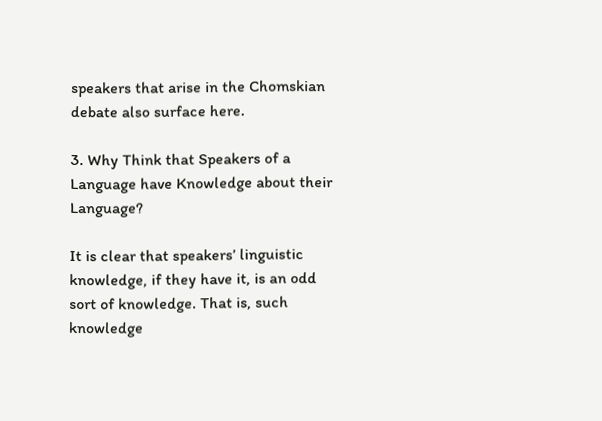speakers that arise in the Chomskian debate also surface here.

3. Why Think that Speakers of a Language have Knowledge about their Language?

It is clear that speakers’ linguistic knowledge, if they have it, is an odd sort of knowledge. That is, such knowledge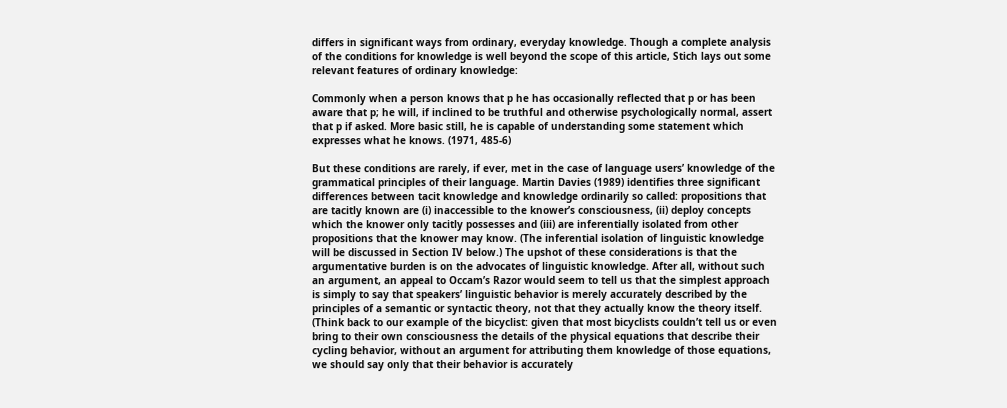differs in significant ways from ordinary, everyday knowledge. Though a complete analysis of the conditions for knowledge is well beyond the scope of this article, Stich lays out some relevant features of ordinary knowledge:

Commonly when a person knows that p he has occasionally reflected that p or has been aware that p; he will, if inclined to be truthful and otherwise psychologically normal, assert that p if asked. More basic still, he is capable of understanding some statement which expresses what he knows. (1971, 485-6)

But these conditions are rarely, if ever, met in the case of language users’ knowledge of the grammatical principles of their language. Martin Davies (1989) identifies three significant differences between tacit knowledge and knowledge ordinarily so called: propositions that are tacitly known are (i) inaccessible to the knower’s consciousness, (ii) deploy concepts which the knower only tacitly possesses and (iii) are inferentially isolated from other propositions that the knower may know. (The inferential isolation of linguistic knowledge will be discussed in Section IV below.) The upshot of these considerations is that the argumentative burden is on the advocates of linguistic knowledge. After all, without such an argument, an appeal to Occam’s Razor would seem to tell us that the simplest approach is simply to say that speakers’ linguistic behavior is merely accurately described by the principles of a semantic or syntactic theory, not that they actually know the theory itself. (Think back to our example of the bicyclist: given that most bicyclists couldn’t tell us or even bring to their own consciousness the details of the physical equations that describe their cycling behavior, without an argument for attributing them knowledge of those equations, we should say only that their behavior is accurately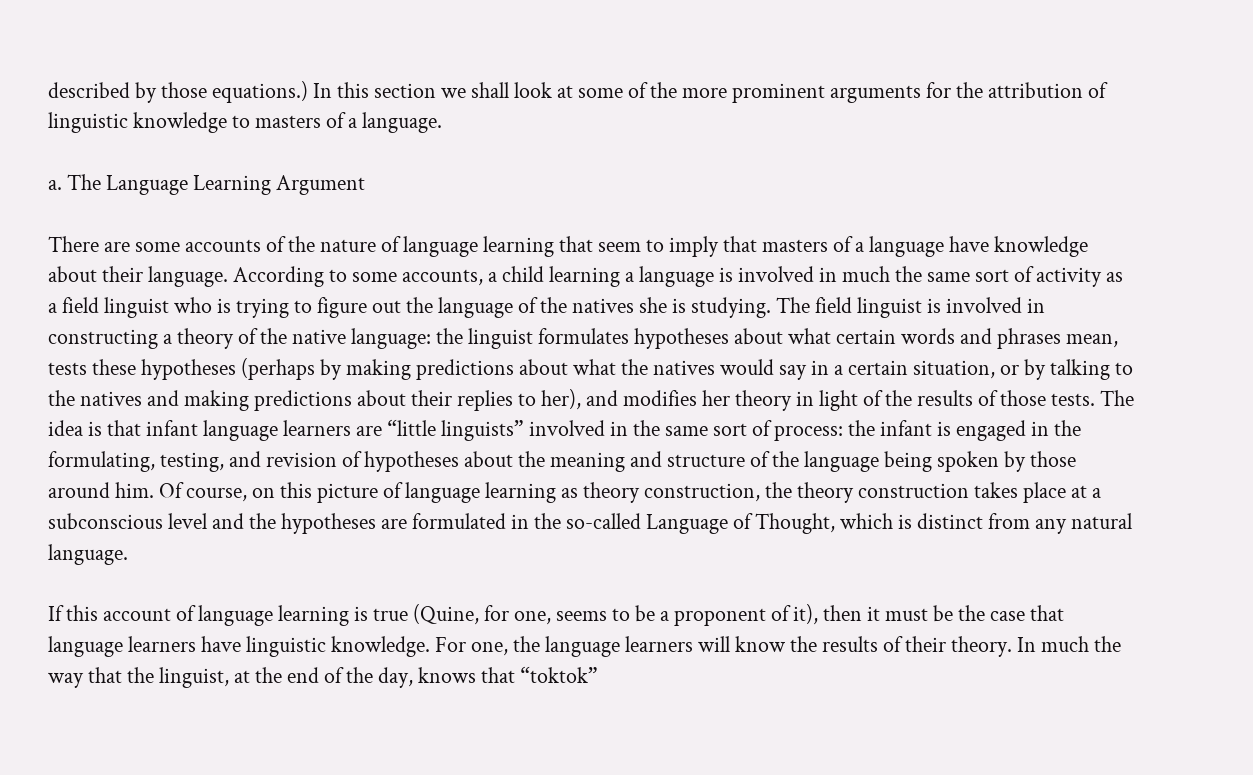described by those equations.) In this section we shall look at some of the more prominent arguments for the attribution of linguistic knowledge to masters of a language.

a. The Language Learning Argument

There are some accounts of the nature of language learning that seem to imply that masters of a language have knowledge about their language. According to some accounts, a child learning a language is involved in much the same sort of activity as a field linguist who is trying to figure out the language of the natives she is studying. The field linguist is involved in constructing a theory of the native language: the linguist formulates hypotheses about what certain words and phrases mean, tests these hypotheses (perhaps by making predictions about what the natives would say in a certain situation, or by talking to the natives and making predictions about their replies to her), and modifies her theory in light of the results of those tests. The idea is that infant language learners are “little linguists” involved in the same sort of process: the infant is engaged in the formulating, testing, and revision of hypotheses about the meaning and structure of the language being spoken by those around him. Of course, on this picture of language learning as theory construction, the theory construction takes place at a subconscious level and the hypotheses are formulated in the so-called Language of Thought, which is distinct from any natural language.

If this account of language learning is true (Quine, for one, seems to be a proponent of it), then it must be the case that language learners have linguistic knowledge. For one, the language learners will know the results of their theory. In much the way that the linguist, at the end of the day, knows that “toktok”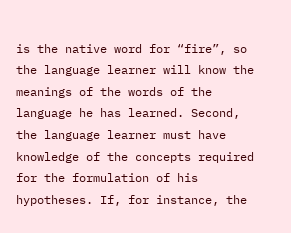is the native word for “fire”, so the language learner will know the meanings of the words of the language he has learned. Second, the language learner must have knowledge of the concepts required for the formulation of his hypotheses. If, for instance, the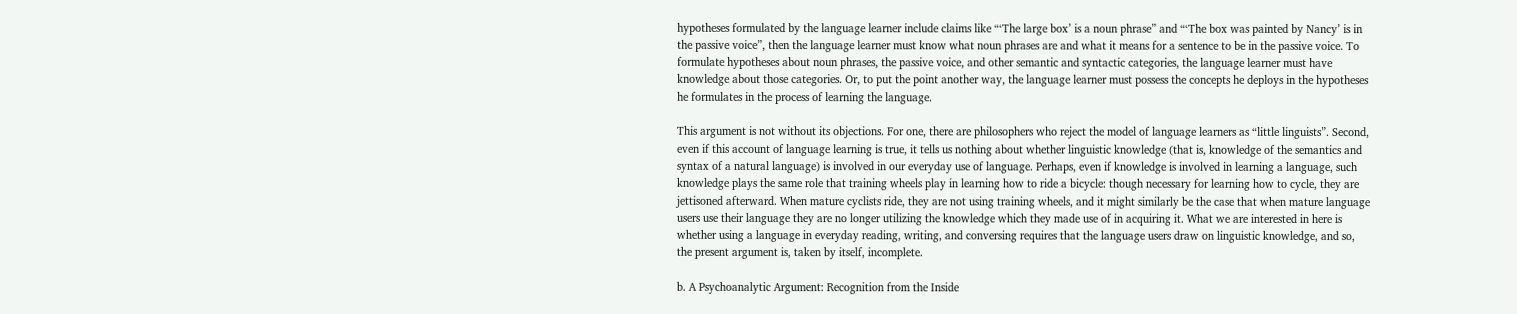hypotheses formulated by the language learner include claims like “‘The large box’ is a noun phrase” and “‘The box was painted by Nancy’ is in the passive voice”, then the language learner must know what noun phrases are and what it means for a sentence to be in the passive voice. To formulate hypotheses about noun phrases, the passive voice, and other semantic and syntactic categories, the language learner must have knowledge about those categories. Or, to put the point another way, the language learner must possess the concepts he deploys in the hypotheses he formulates in the process of learning the language.

This argument is not without its objections. For one, there are philosophers who reject the model of language learners as “little linguists”. Second, even if this account of language learning is true, it tells us nothing about whether linguistic knowledge (that is, knowledge of the semantics and syntax of a natural language) is involved in our everyday use of language. Perhaps, even if knowledge is involved in learning a language, such knowledge plays the same role that training wheels play in learning how to ride a bicycle: though necessary for learning how to cycle, they are jettisoned afterward. When mature cyclists ride, they are not using training wheels, and it might similarly be the case that when mature language users use their language they are no longer utilizing the knowledge which they made use of in acquiring it. What we are interested in here is whether using a language in everyday reading, writing, and conversing requires that the language users draw on linguistic knowledge, and so, the present argument is, taken by itself, incomplete.

b. A Psychoanalytic Argument: Recognition from the Inside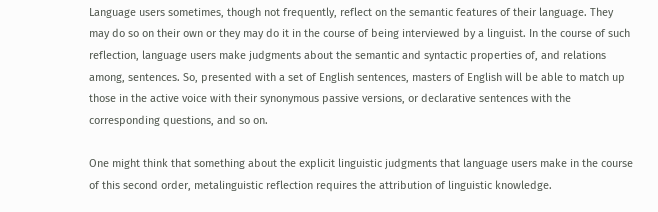Language users sometimes, though not frequently, reflect on the semantic features of their language. They may do so on their own or they may do it in the course of being interviewed by a linguist. In the course of such reflection, language users make judgments about the semantic and syntactic properties of, and relations among, sentences. So, presented with a set of English sentences, masters of English will be able to match up those in the active voice with their synonymous passive versions, or declarative sentences with the corresponding questions, and so on.

One might think that something about the explicit linguistic judgments that language users make in the course of this second order, metalinguistic reflection requires the attribution of linguistic knowledge.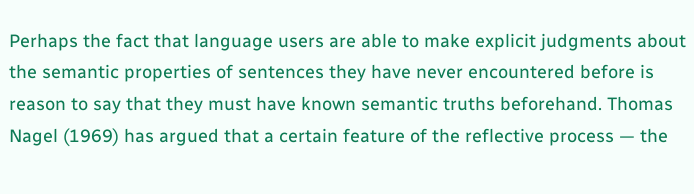Perhaps the fact that language users are able to make explicit judgments about the semantic properties of sentences they have never encountered before is reason to say that they must have known semantic truths beforehand. Thomas Nagel (1969) has argued that a certain feature of the reflective process — the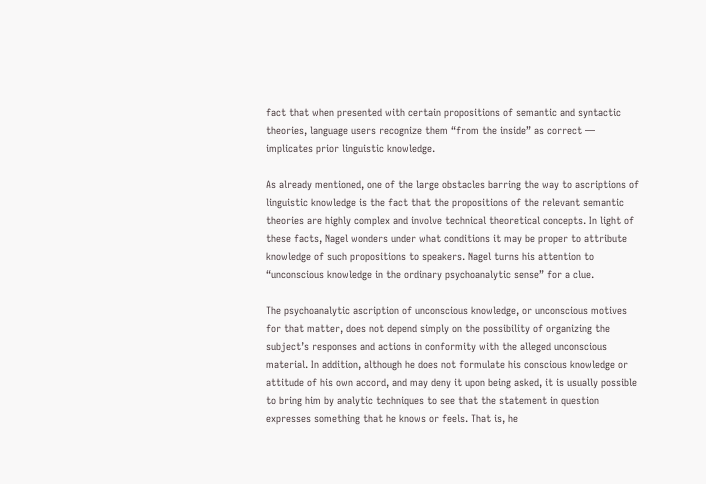fact that when presented with certain propositions of semantic and syntactic theories, language users recognize them “from the inside” as correct — implicates prior linguistic knowledge.

As already mentioned, one of the large obstacles barring the way to ascriptions of linguistic knowledge is the fact that the propositions of the relevant semantic theories are highly complex and involve technical theoretical concepts. In light of these facts, Nagel wonders under what conditions it may be proper to attribute knowledge of such propositions to speakers. Nagel turns his attention to “unconscious knowledge in the ordinary psychoanalytic sense” for a clue.

The psychoanalytic ascription of unconscious knowledge, or unconscious motives for that matter, does not depend simply on the possibility of organizing the subject’s responses and actions in conformity with the alleged unconscious material. In addition, although he does not formulate his conscious knowledge or attitude of his own accord, and may deny it upon being asked, it is usually possible to bring him by analytic techniques to see that the statement in question expresses something that he knows or feels. That is, he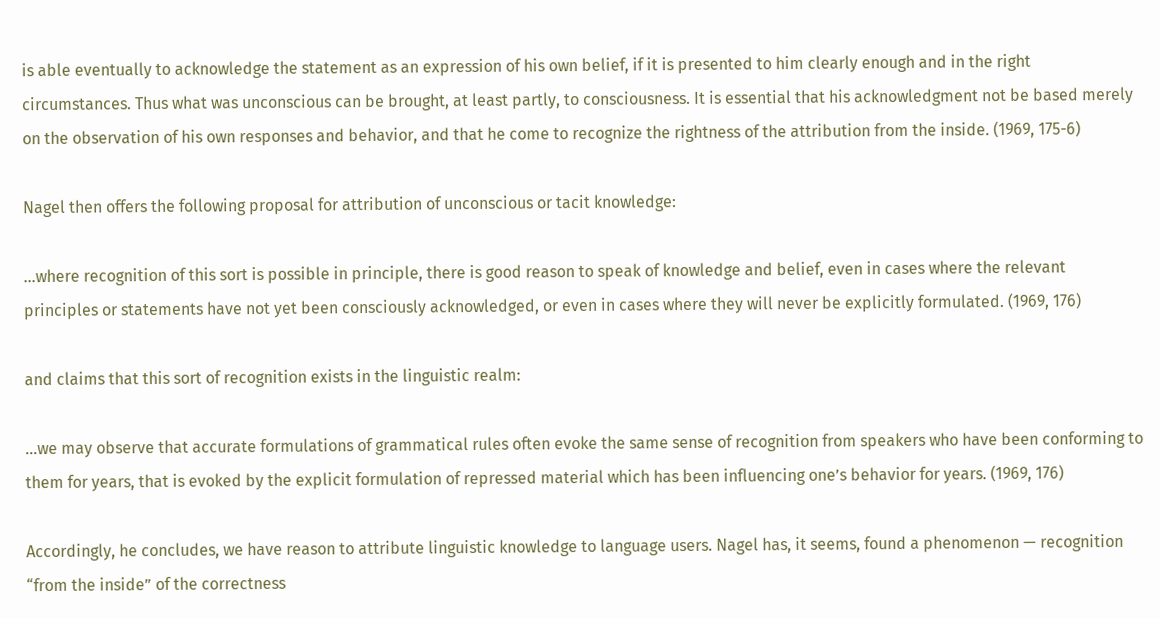is able eventually to acknowledge the statement as an expression of his own belief, if it is presented to him clearly enough and in the right circumstances. Thus what was unconscious can be brought, at least partly, to consciousness. It is essential that his acknowledgment not be based merely on the observation of his own responses and behavior, and that he come to recognize the rightness of the attribution from the inside. (1969, 175-6)

Nagel then offers the following proposal for attribution of unconscious or tacit knowledge:

…where recognition of this sort is possible in principle, there is good reason to speak of knowledge and belief, even in cases where the relevant principles or statements have not yet been consciously acknowledged, or even in cases where they will never be explicitly formulated. (1969, 176)

and claims that this sort of recognition exists in the linguistic realm:

…we may observe that accurate formulations of grammatical rules often evoke the same sense of recognition from speakers who have been conforming to them for years, that is evoked by the explicit formulation of repressed material which has been influencing one’s behavior for years. (1969, 176)

Accordingly, he concludes, we have reason to attribute linguistic knowledge to language users. Nagel has, it seems, found a phenomenon — recognition “from the inside” of the correctness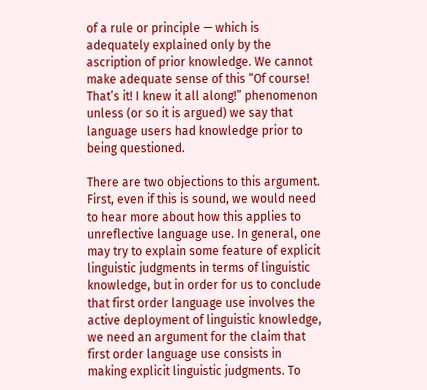of a rule or principle — which is adequately explained only by the ascription of prior knowledge. We cannot make adequate sense of this “Of course! That’s it! I knew it all along!” phenomenon unless (or so it is argued) we say that language users had knowledge prior to being questioned.

There are two objections to this argument. First, even if this is sound, we would need to hear more about how this applies to unreflective language use. In general, one may try to explain some feature of explicit linguistic judgments in terms of linguistic knowledge, but in order for us to conclude that first order language use involves the active deployment of linguistic knowledge, we need an argument for the claim that first order language use consists in making explicit linguistic judgments. To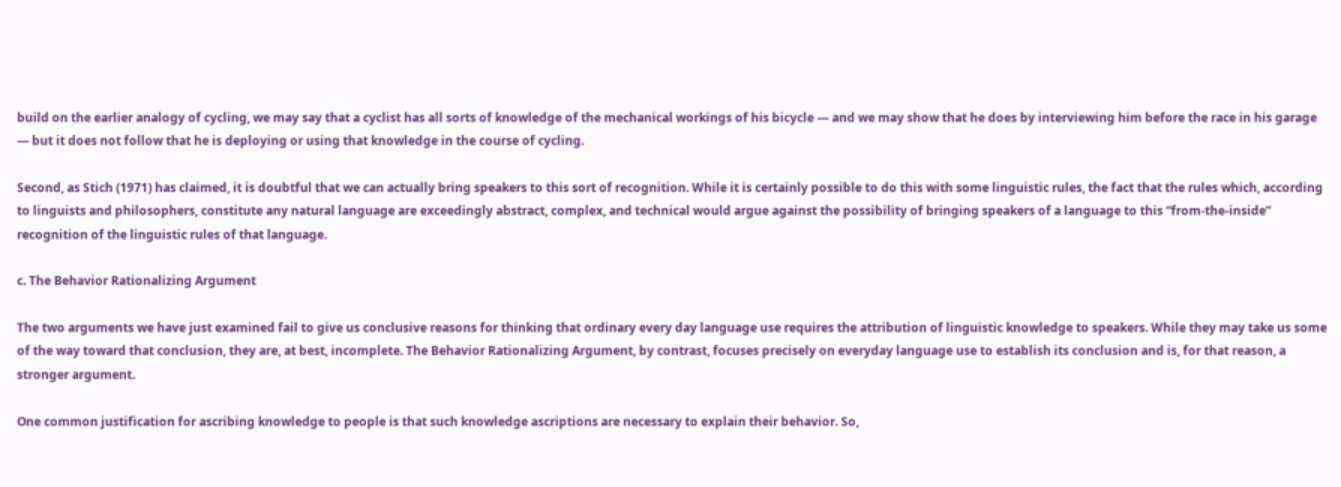build on the earlier analogy of cycling, we may say that a cyclist has all sorts of knowledge of the mechanical workings of his bicycle — and we may show that he does by interviewing him before the race in his garage — but it does not follow that he is deploying or using that knowledge in the course of cycling.

Second, as Stich (1971) has claimed, it is doubtful that we can actually bring speakers to this sort of recognition. While it is certainly possible to do this with some linguistic rules, the fact that the rules which, according to linguists and philosophers, constitute any natural language are exceedingly abstract, complex, and technical would argue against the possibility of bringing speakers of a language to this “from-the-inside” recognition of the linguistic rules of that language.

c. The Behavior Rationalizing Argument

The two arguments we have just examined fail to give us conclusive reasons for thinking that ordinary every day language use requires the attribution of linguistic knowledge to speakers. While they may take us some of the way toward that conclusion, they are, at best, incomplete. The Behavior Rationalizing Argument, by contrast, focuses precisely on everyday language use to establish its conclusion and is, for that reason, a stronger argument.

One common justification for ascribing knowledge to people is that such knowledge ascriptions are necessary to explain their behavior. So,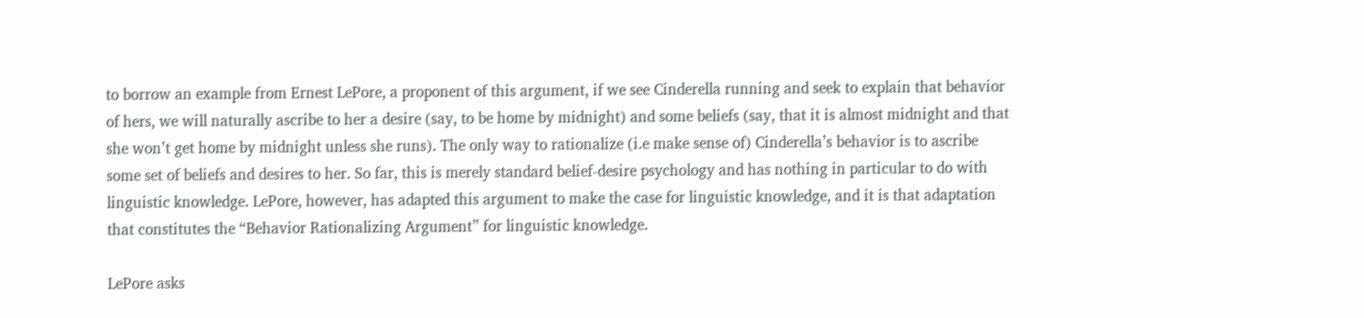to borrow an example from Ernest LePore, a proponent of this argument, if we see Cinderella running and seek to explain that behavior of hers, we will naturally ascribe to her a desire (say, to be home by midnight) and some beliefs (say, that it is almost midnight and that she won’t get home by midnight unless she runs). The only way to rationalize (i.e make sense of) Cinderella’s behavior is to ascribe some set of beliefs and desires to her. So far, this is merely standard belief-desire psychology and has nothing in particular to do with linguistic knowledge. LePore, however, has adapted this argument to make the case for linguistic knowledge, and it is that adaptation that constitutes the “Behavior Rationalizing Argument” for linguistic knowledge.

LePore asks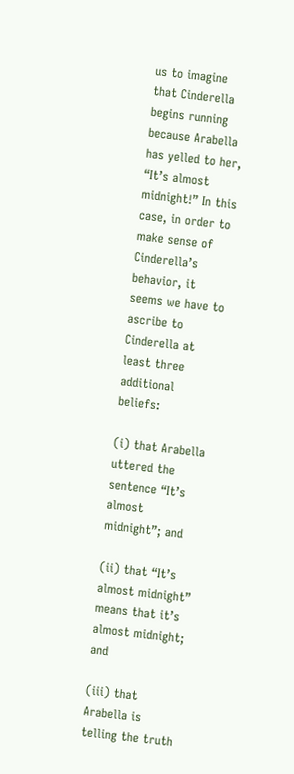us to imagine that Cinderella begins running because Arabella has yelled to her, “It’s almost midnight!” In this case, in order to make sense of Cinderella’s behavior, it seems we have to ascribe to Cinderella at least three additional beliefs:

(i) that Arabella uttered the sentence “It’s almost midnight”; and

(ii) that “It’s almost midnight” means that it’s almost midnight; and

(iii) that Arabella is telling the truth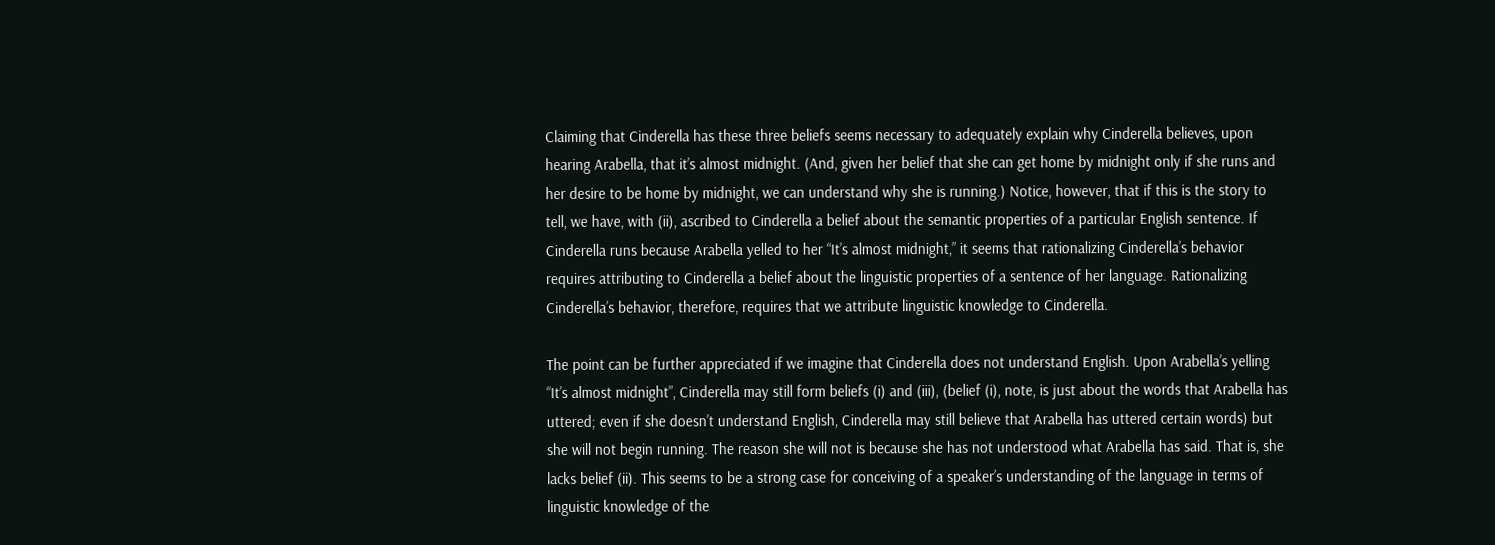Claiming that Cinderella has these three beliefs seems necessary to adequately explain why Cinderella believes, upon hearing Arabella, that it’s almost midnight. (And, given her belief that she can get home by midnight only if she runs and her desire to be home by midnight, we can understand why she is running.) Notice, however, that if this is the story to tell, we have, with (ii), ascribed to Cinderella a belief about the semantic properties of a particular English sentence. If Cinderella runs because Arabella yelled to her “It’s almost midnight,” it seems that rationalizing Cinderella’s behavior requires attributing to Cinderella a belief about the linguistic properties of a sentence of her language. Rationalizing Cinderella’s behavior, therefore, requires that we attribute linguistic knowledge to Cinderella.

The point can be further appreciated if we imagine that Cinderella does not understand English. Upon Arabella’s yelling “It’s almost midnight”, Cinderella may still form beliefs (i) and (iii), (belief (i), note, is just about the words that Arabella has uttered; even if she doesn’t understand English, Cinderella may still believe that Arabella has uttered certain words) but she will not begin running. The reason she will not is because she has not understood what Arabella has said. That is, she lacks belief (ii). This seems to be a strong case for conceiving of a speaker’s understanding of the language in terms of linguistic knowledge of the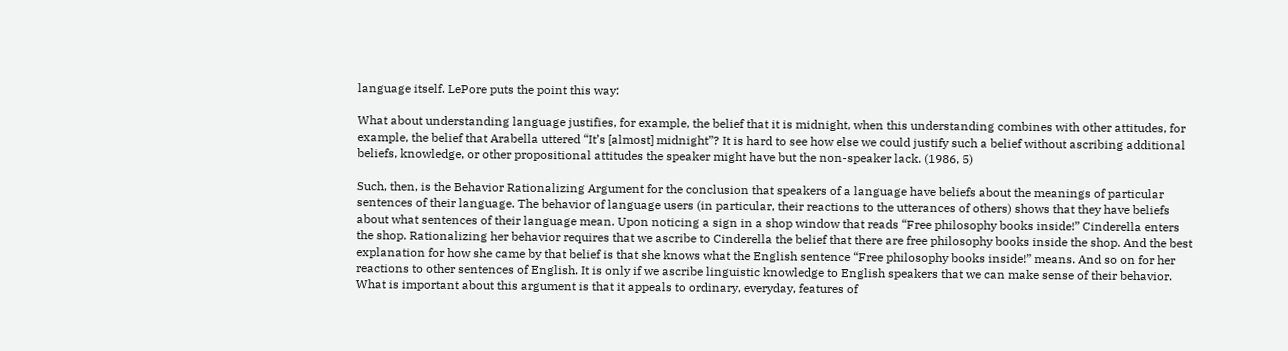language itself. LePore puts the point this way:

What about understanding language justifies, for example, the belief that it is midnight, when this understanding combines with other attitudes, for example, the belief that Arabella uttered “It’s [almost] midnight”? It is hard to see how else we could justify such a belief without ascribing additional beliefs, knowledge, or other propositional attitudes the speaker might have but the non-speaker lack. (1986, 5)

Such, then, is the Behavior Rationalizing Argument for the conclusion that speakers of a language have beliefs about the meanings of particular sentences of their language. The behavior of language users (in particular, their reactions to the utterances of others) shows that they have beliefs about what sentences of their language mean. Upon noticing a sign in a shop window that reads “Free philosophy books inside!” Cinderella enters the shop. Rationalizing her behavior requires that we ascribe to Cinderella the belief that there are free philosophy books inside the shop. And the best explanation for how she came by that belief is that she knows what the English sentence “Free philosophy books inside!” means. And so on for her reactions to other sentences of English. It is only if we ascribe linguistic knowledge to English speakers that we can make sense of their behavior. What is important about this argument is that it appeals to ordinary, everyday, features of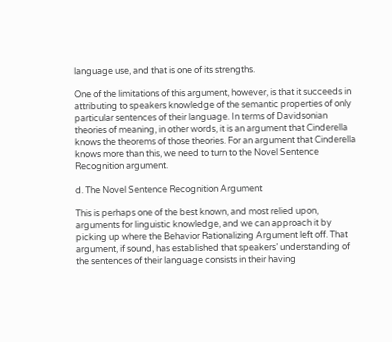language use, and that is one of its strengths.

One of the limitations of this argument, however, is that it succeeds in attributing to speakers knowledge of the semantic properties of only particular sentences of their language. In terms of Davidsonian theories of meaning, in other words, it is an argument that Cinderella knows the theorems of those theories. For an argument that Cinderella knows more than this, we need to turn to the Novel Sentence Recognition argument.

d. The Novel Sentence Recognition Argument

This is perhaps one of the best known, and most relied upon, arguments for linguistic knowledge, and we can approach it by picking up where the Behavior Rationalizing Argument left off. That argument, if sound, has established that speakers’ understanding of the sentences of their language consists in their having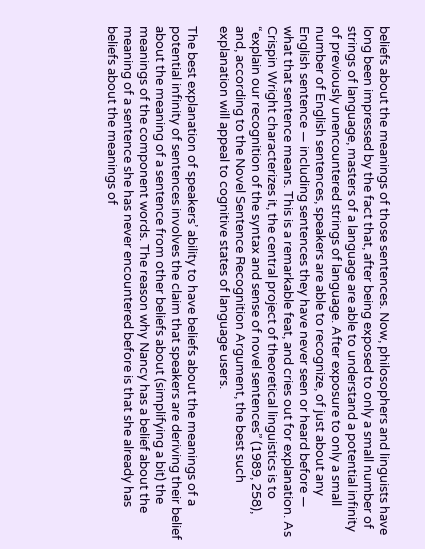beliefs about the meanings of those sentences. Now, philosophers and linguists have long been impressed by the fact that, after being exposed to only a small number of strings of language, masters of a language are able to understand a potential infinity of previously unencountered strings of language. After exposure to only a small number of English sentences, speakers are able to recognize, of just about any English sentence — including sentences they have never seen or heard before — what that sentence means. This is a remarkable feat, and cries out for explanation. As Crispin Wright characterizes it, the central project of theoretical linguistics is to “explain our recognition of the syntax and sense of novel sentences” (1989, 258), and, according to the Novel Sentence Recognition Argument, the best such explanation will appeal to cognitive states of language users.

The best explanation of speakers’ ability to have beliefs about the meanings of a potential infinity of sentences involves the claim that speakers are deriving their belief about the meaning of a sentence from other beliefs about (simplifying a bit) the meanings of the component words. The reason why Nancy has a belief about the meaning of a sentence she has never encountered before is that she already has beliefs about the meanings of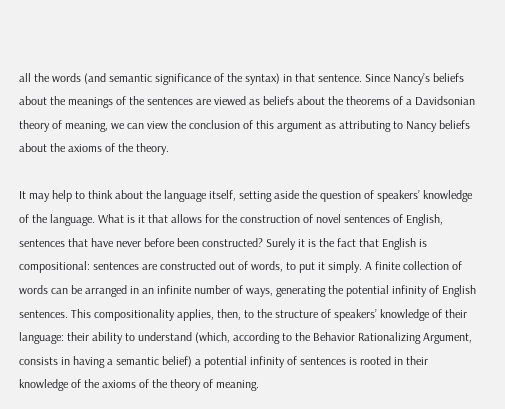all the words (and semantic significance of the syntax) in that sentence. Since Nancy’s beliefs about the meanings of the sentences are viewed as beliefs about the theorems of a Davidsonian theory of meaning, we can view the conclusion of this argument as attributing to Nancy beliefs about the axioms of the theory.

It may help to think about the language itself, setting aside the question of speakers’ knowledge of the language. What is it that allows for the construction of novel sentences of English, sentences that have never before been constructed? Surely it is the fact that English is compositional: sentences are constructed out of words, to put it simply. A finite collection of words can be arranged in an infinite number of ways, generating the potential infinity of English sentences. This compositionality applies, then, to the structure of speakers’ knowledge of their language: their ability to understand (which, according to the Behavior Rationalizing Argument, consists in having a semantic belief) a potential infinity of sentences is rooted in their knowledge of the axioms of the theory of meaning.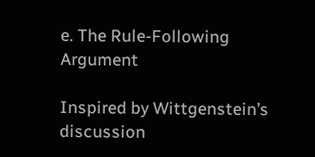e. The Rule-Following Argument

Inspired by Wittgenstein’s discussion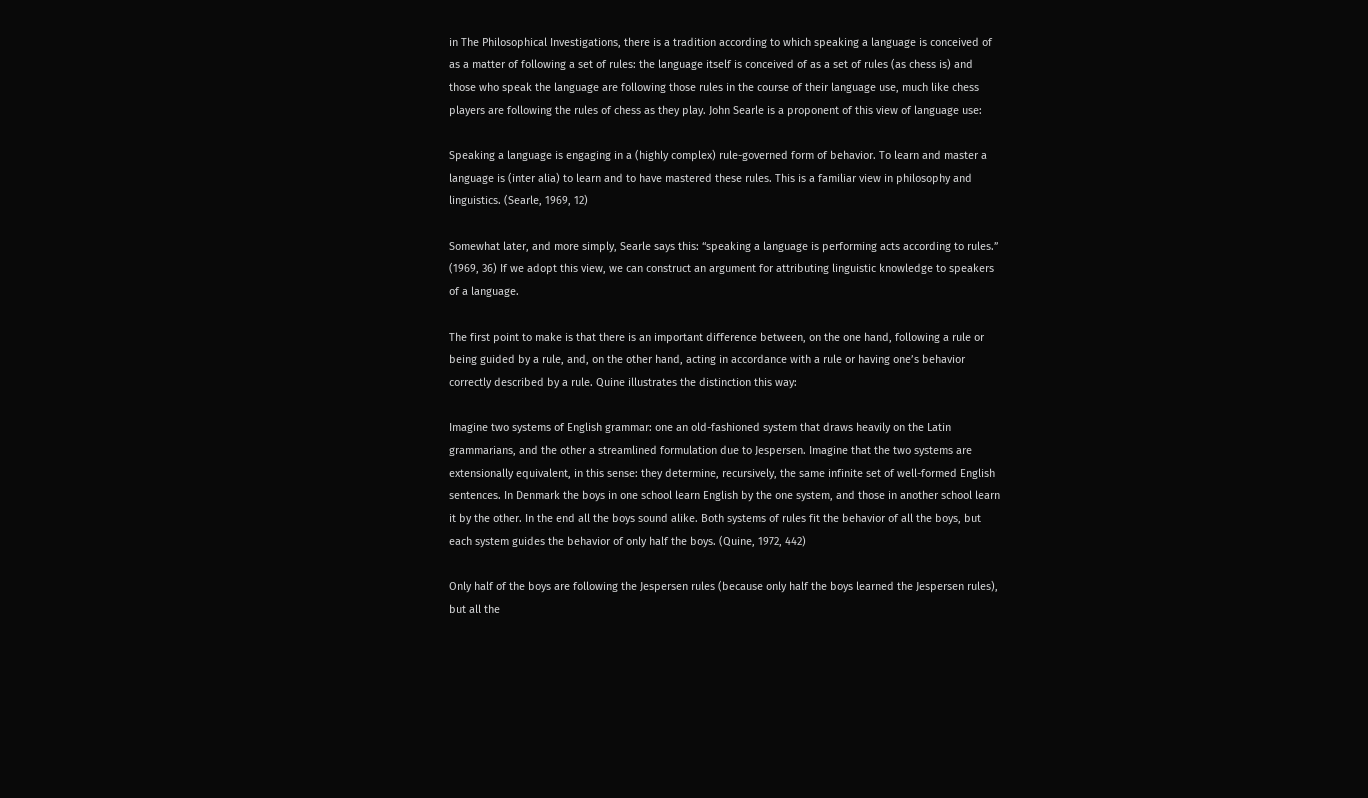in The Philosophical Investigations, there is a tradition according to which speaking a language is conceived of as a matter of following a set of rules: the language itself is conceived of as a set of rules (as chess is) and those who speak the language are following those rules in the course of their language use, much like chess players are following the rules of chess as they play. John Searle is a proponent of this view of language use:

Speaking a language is engaging in a (highly complex) rule-governed form of behavior. To learn and master a language is (inter alia) to learn and to have mastered these rules. This is a familiar view in philosophy and linguistics. (Searle, 1969, 12)

Somewhat later, and more simply, Searle says this: “speaking a language is performing acts according to rules.” (1969, 36) If we adopt this view, we can construct an argument for attributing linguistic knowledge to speakers of a language.

The first point to make is that there is an important difference between, on the one hand, following a rule or being guided by a rule, and, on the other hand, acting in accordance with a rule or having one’s behavior correctly described by a rule. Quine illustrates the distinction this way:

Imagine two systems of English grammar: one an old-fashioned system that draws heavily on the Latin grammarians, and the other a streamlined formulation due to Jespersen. Imagine that the two systems are extensionally equivalent, in this sense: they determine, recursively, the same infinite set of well-formed English sentences. In Denmark the boys in one school learn English by the one system, and those in another school learn it by the other. In the end all the boys sound alike. Both systems of rules fit the behavior of all the boys, but each system guides the behavior of only half the boys. (Quine, 1972, 442)

Only half of the boys are following the Jespersen rules (because only half the boys learned the Jespersen rules), but all the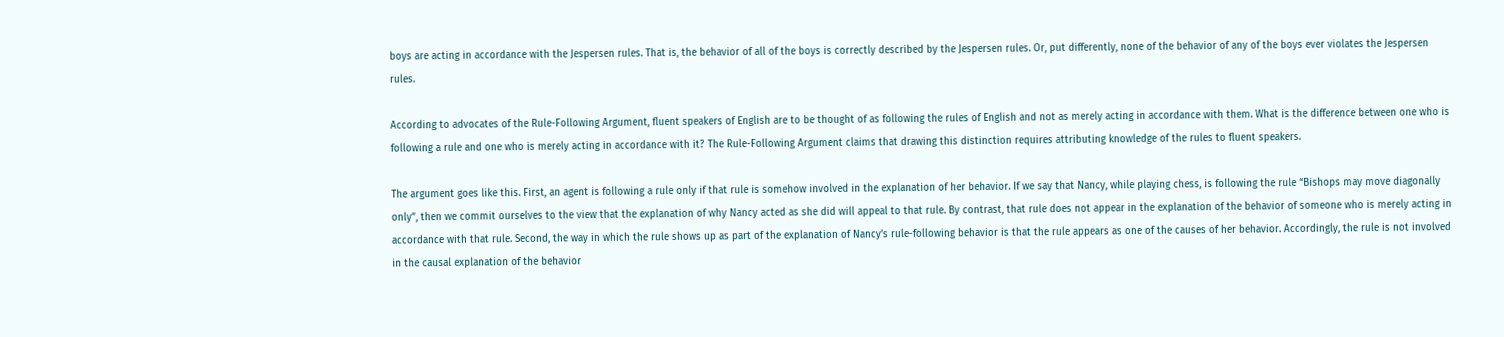boys are acting in accordance with the Jespersen rules. That is, the behavior of all of the boys is correctly described by the Jespersen rules. Or, put differently, none of the behavior of any of the boys ever violates the Jespersen rules.

According to advocates of the Rule-Following Argument, fluent speakers of English are to be thought of as following the rules of English and not as merely acting in accordance with them. What is the difference between one who is following a rule and one who is merely acting in accordance with it? The Rule-Following Argument claims that drawing this distinction requires attributing knowledge of the rules to fluent speakers.

The argument goes like this. First, an agent is following a rule only if that rule is somehow involved in the explanation of her behavior. If we say that Nancy, while playing chess, is following the rule “Bishops may move diagonally only”, then we commit ourselves to the view that the explanation of why Nancy acted as she did will appeal to that rule. By contrast, that rule does not appear in the explanation of the behavior of someone who is merely acting in accordance with that rule. Second, the way in which the rule shows up as part of the explanation of Nancy’s rule-following behavior is that the rule appears as one of the causes of her behavior. Accordingly, the rule is not involved in the causal explanation of the behavior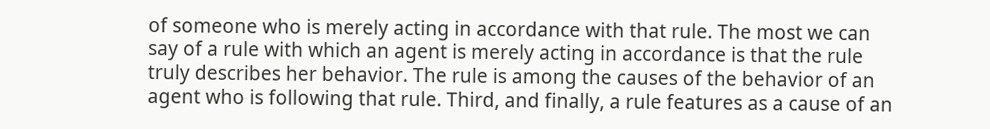of someone who is merely acting in accordance with that rule. The most we can say of a rule with which an agent is merely acting in accordance is that the rule truly describes her behavior. The rule is among the causes of the behavior of an agent who is following that rule. Third, and finally, a rule features as a cause of an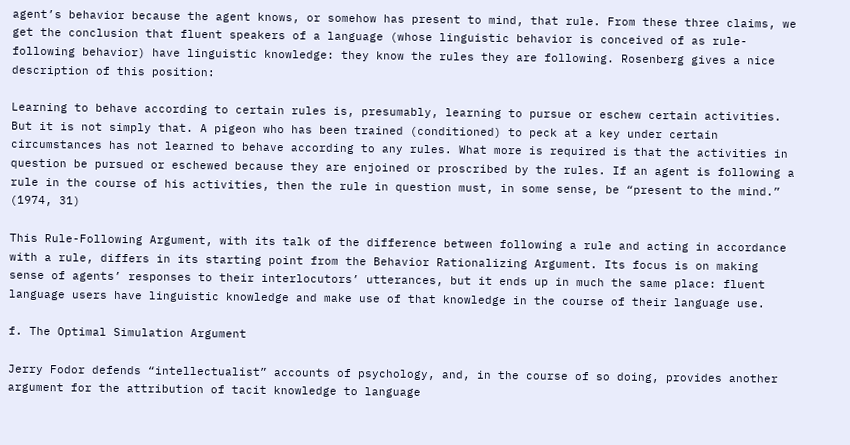agent’s behavior because the agent knows, or somehow has present to mind, that rule. From these three claims, we get the conclusion that fluent speakers of a language (whose linguistic behavior is conceived of as rule-following behavior) have linguistic knowledge: they know the rules they are following. Rosenberg gives a nice description of this position:

Learning to behave according to certain rules is, presumably, learning to pursue or eschew certain activities. But it is not simply that. A pigeon who has been trained (conditioned) to peck at a key under certain circumstances has not learned to behave according to any rules. What more is required is that the activities in question be pursued or eschewed because they are enjoined or proscribed by the rules. If an agent is following a rule in the course of his activities, then the rule in question must, in some sense, be “present to the mind.” (1974, 31)

This Rule-Following Argument, with its talk of the difference between following a rule and acting in accordance with a rule, differs in its starting point from the Behavior Rationalizing Argument. Its focus is on making sense of agents’ responses to their interlocutors’ utterances, but it ends up in much the same place: fluent language users have linguistic knowledge and make use of that knowledge in the course of their language use.

f. The Optimal Simulation Argument

Jerry Fodor defends “intellectualist” accounts of psychology, and, in the course of so doing, provides another argument for the attribution of tacit knowledge to language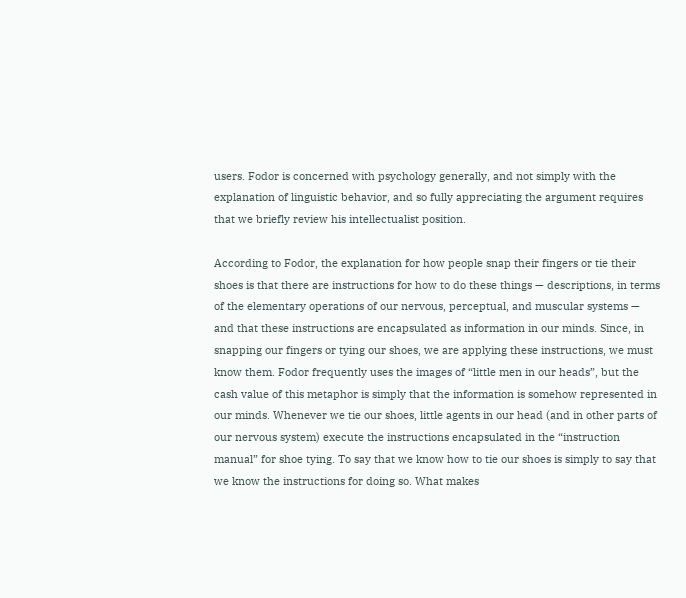users. Fodor is concerned with psychology generally, and not simply with the explanation of linguistic behavior, and so fully appreciating the argument requires that we briefly review his intellectualist position.

According to Fodor, the explanation for how people snap their fingers or tie their shoes is that there are instructions for how to do these things — descriptions, in terms of the elementary operations of our nervous, perceptual, and muscular systems — and that these instructions are encapsulated as information in our minds. Since, in snapping our fingers or tying our shoes, we are applying these instructions, we must know them. Fodor frequently uses the images of “little men in our heads”, but the cash value of this metaphor is simply that the information is somehow represented in our minds. Whenever we tie our shoes, little agents in our head (and in other parts of our nervous system) execute the instructions encapsulated in the “instruction manual” for shoe tying. To say that we know how to tie our shoes is simply to say that we know the instructions for doing so. What makes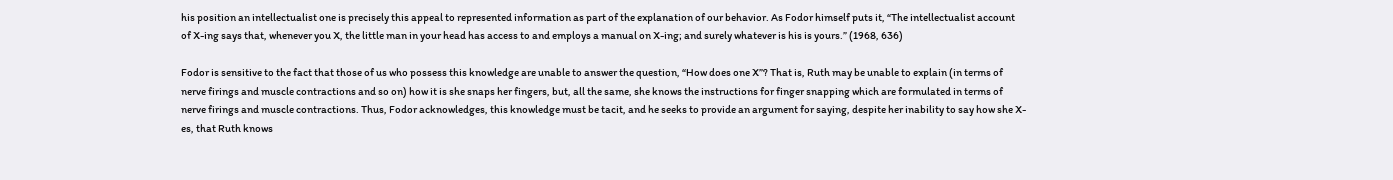his position an intellectualist one is precisely this appeal to represented information as part of the explanation of our behavior. As Fodor himself puts it, “The intellectualist account of X-ing says that, whenever you X, the little man in your head has access to and employs a manual on X-ing; and surely whatever is his is yours.” (1968, 636)

Fodor is sensitive to the fact that those of us who possess this knowledge are unable to answer the question, “How does one X”? That is, Ruth may be unable to explain (in terms of nerve firings and muscle contractions and so on) how it is she snaps her fingers, but, all the same, she knows the instructions for finger snapping which are formulated in terms of nerve firings and muscle contractions. Thus, Fodor acknowledges, this knowledge must be tacit, and he seeks to provide an argument for saying, despite her inability to say how she X-es, that Ruth knows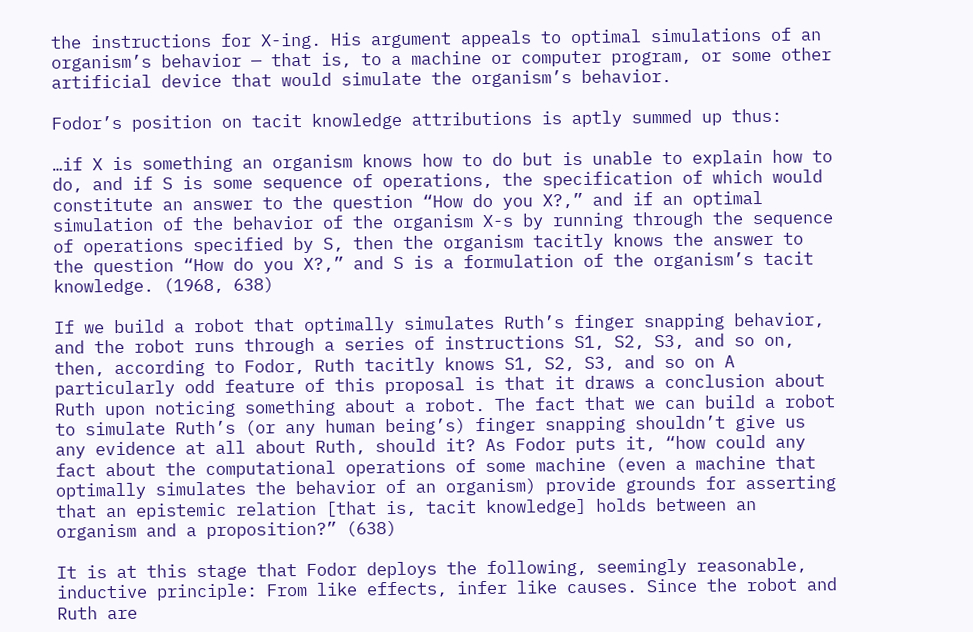the instructions for X-ing. His argument appeals to optimal simulations of an organism’s behavior — that is, to a machine or computer program, or some other artificial device that would simulate the organism’s behavior.

Fodor’s position on tacit knowledge attributions is aptly summed up thus:

…if X is something an organism knows how to do but is unable to explain how to do, and if S is some sequence of operations, the specification of which would constitute an answer to the question “How do you X?,” and if an optimal simulation of the behavior of the organism X-s by running through the sequence of operations specified by S, then the organism tacitly knows the answer to the question “How do you X?,” and S is a formulation of the organism’s tacit knowledge. (1968, 638)

If we build a robot that optimally simulates Ruth’s finger snapping behavior, and the robot runs through a series of instructions S1, S2, S3, and so on, then, according to Fodor, Ruth tacitly knows S1, S2, S3, and so on A particularly odd feature of this proposal is that it draws a conclusion about Ruth upon noticing something about a robot. The fact that we can build a robot to simulate Ruth’s (or any human being’s) finger snapping shouldn’t give us any evidence at all about Ruth, should it? As Fodor puts it, “how could any fact about the computational operations of some machine (even a machine that optimally simulates the behavior of an organism) provide grounds for asserting that an epistemic relation [that is, tacit knowledge] holds between an organism and a proposition?” (638)

It is at this stage that Fodor deploys the following, seemingly reasonable, inductive principle: From like effects, infer like causes. Since the robot and Ruth are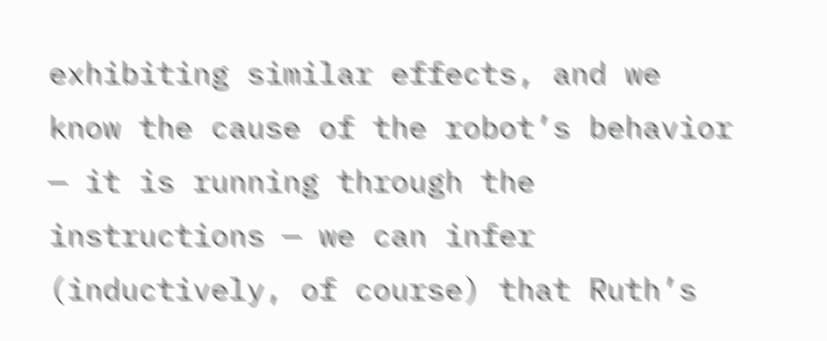exhibiting similar effects, and we know the cause of the robot’s behavior — it is running through the instructions — we can infer (inductively, of course) that Ruth’s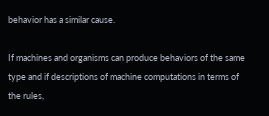behavior has a similar cause.

If machines and organisms can produce behaviors of the same type and if descriptions of machine computations in terms of the rules,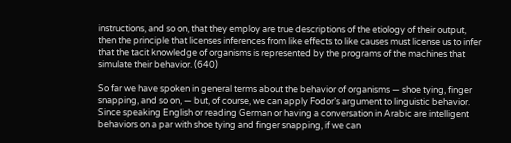instructions, and so on, that they employ are true descriptions of the etiology of their output, then the principle that licenses inferences from like effects to like causes must license us to infer that the tacit knowledge of organisms is represented by the programs of the machines that simulate their behavior. (640)

So far we have spoken in general terms about the behavior of organisms — shoe tying, finger snapping, and so on, — but, of course, we can apply Fodor’s argument to linguistic behavior. Since speaking English or reading German or having a conversation in Arabic are intelligent behaviors on a par with shoe tying and finger snapping, if we can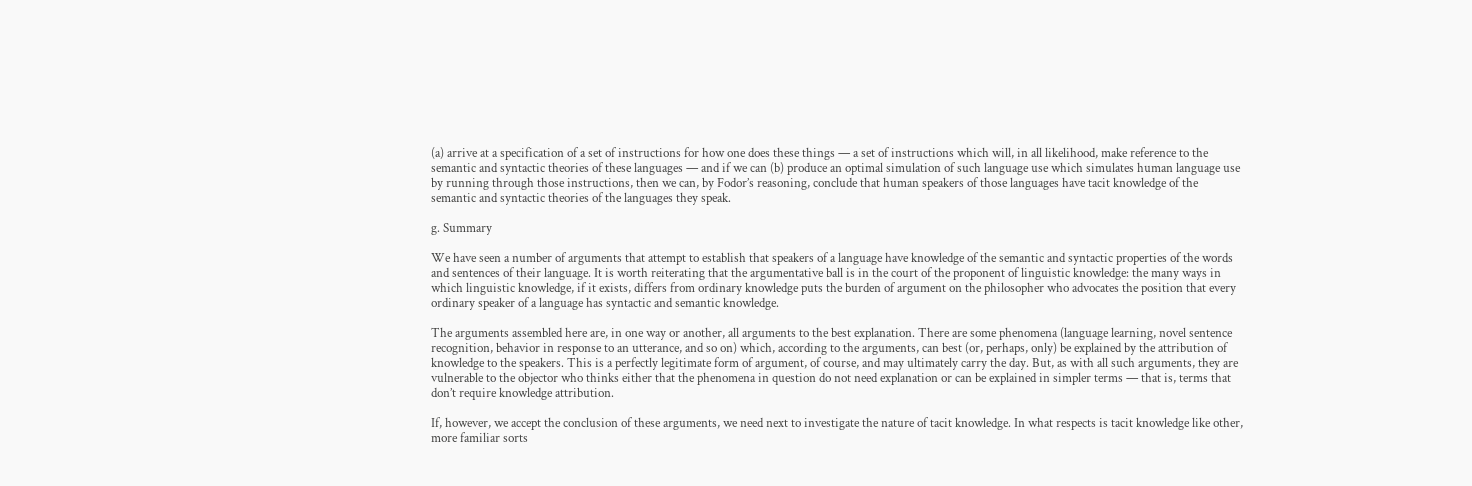(a) arrive at a specification of a set of instructions for how one does these things — a set of instructions which will, in all likelihood, make reference to the semantic and syntactic theories of these languages — and if we can (b) produce an optimal simulation of such language use which simulates human language use by running through those instructions, then we can, by Fodor’s reasoning, conclude that human speakers of those languages have tacit knowledge of the semantic and syntactic theories of the languages they speak.

g. Summary

We have seen a number of arguments that attempt to establish that speakers of a language have knowledge of the semantic and syntactic properties of the words and sentences of their language. It is worth reiterating that the argumentative ball is in the court of the proponent of linguistic knowledge: the many ways in which linguistic knowledge, if it exists, differs from ordinary knowledge puts the burden of argument on the philosopher who advocates the position that every ordinary speaker of a language has syntactic and semantic knowledge.

The arguments assembled here are, in one way or another, all arguments to the best explanation. There are some phenomena (language learning, novel sentence recognition, behavior in response to an utterance, and so on) which, according to the arguments, can best (or, perhaps, only) be explained by the attribution of knowledge to the speakers. This is a perfectly legitimate form of argument, of course, and may ultimately carry the day. But, as with all such arguments, they are vulnerable to the objector who thinks either that the phenomena in question do not need explanation or can be explained in simpler terms — that is, terms that don’t require knowledge attribution.

If, however, we accept the conclusion of these arguments, we need next to investigate the nature of tacit knowledge. In what respects is tacit knowledge like other, more familiar sorts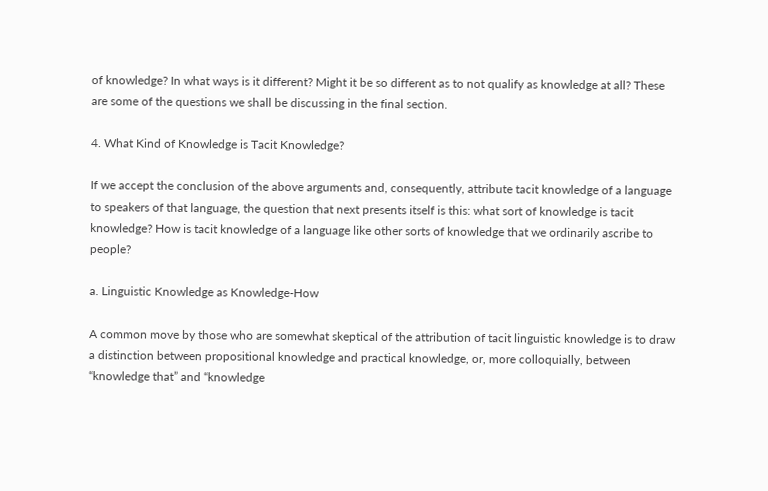of knowledge? In what ways is it different? Might it be so different as to not qualify as knowledge at all? These are some of the questions we shall be discussing in the final section.

4. What Kind of Knowledge is Tacit Knowledge?

If we accept the conclusion of the above arguments and, consequently, attribute tacit knowledge of a language to speakers of that language, the question that next presents itself is this: what sort of knowledge is tacit knowledge? How is tacit knowledge of a language like other sorts of knowledge that we ordinarily ascribe to people?

a. Linguistic Knowledge as Knowledge-How

A common move by those who are somewhat skeptical of the attribution of tacit linguistic knowledge is to draw a distinction between propositional knowledge and practical knowledge, or, more colloquially, between “knowledge that” and “knowledge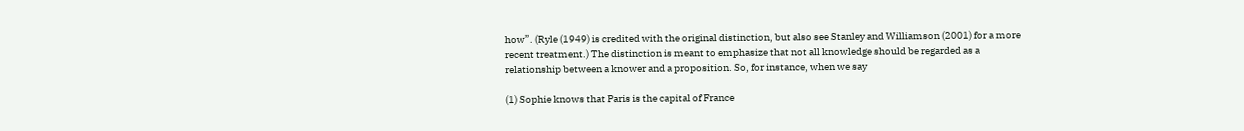how”. (Ryle (1949) is credited with the original distinction, but also see Stanley and Williamson (2001) for a more recent treatment.) The distinction is meant to emphasize that not all knowledge should be regarded as a relationship between a knower and a proposition. So, for instance, when we say

(1) Sophie knows that Paris is the capital of France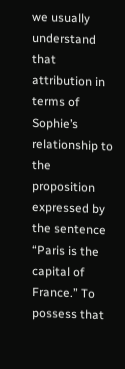we usually understand that attribution in terms of Sophie’s relationship to the proposition expressed by the sentence “Paris is the capital of France.” To possess that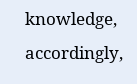knowledge, accordingly,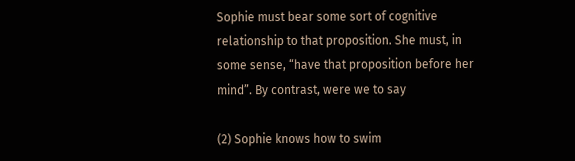Sophie must bear some sort of cognitive relationship to that proposition. She must, in some sense, “have that proposition before her mind”. By contrast, were we to say

(2) Sophie knows how to swim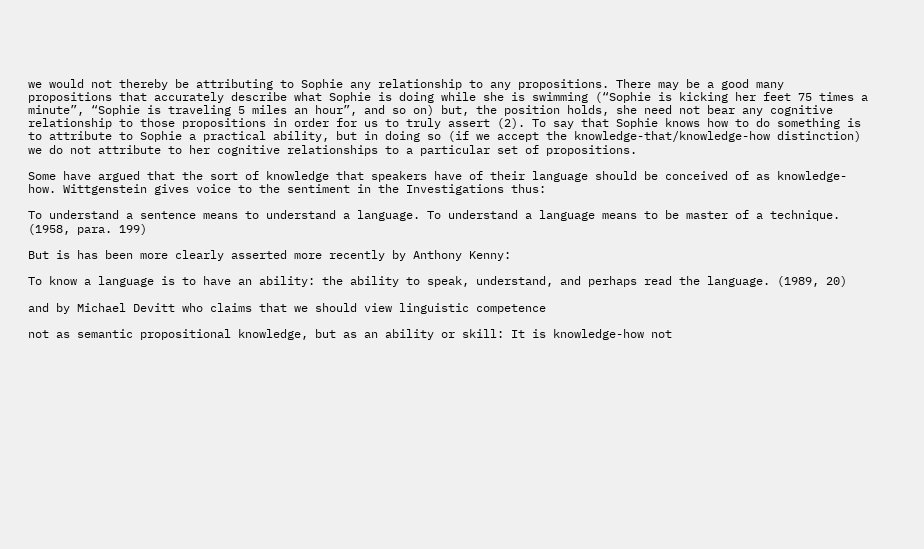we would not thereby be attributing to Sophie any relationship to any propositions. There may be a good many propositions that accurately describe what Sophie is doing while she is swimming (“Sophie is kicking her feet 75 times a minute”, “Sophie is traveling 5 miles an hour”, and so on) but, the position holds, she need not bear any cognitive relationship to those propositions in order for us to truly assert (2). To say that Sophie knows how to do something is to attribute to Sophie a practical ability, but in doing so (if we accept the knowledge-that/knowledge-how distinction) we do not attribute to her cognitive relationships to a particular set of propositions.

Some have argued that the sort of knowledge that speakers have of their language should be conceived of as knowledge-how. Wittgenstein gives voice to the sentiment in the Investigations thus:

To understand a sentence means to understand a language. To understand a language means to be master of a technique. (1958, para. 199)

But is has been more clearly asserted more recently by Anthony Kenny:

To know a language is to have an ability: the ability to speak, understand, and perhaps read the language. (1989, 20)

and by Michael Devitt who claims that we should view linguistic competence

not as semantic propositional knowledge, but as an ability or skill: It is knowledge-how not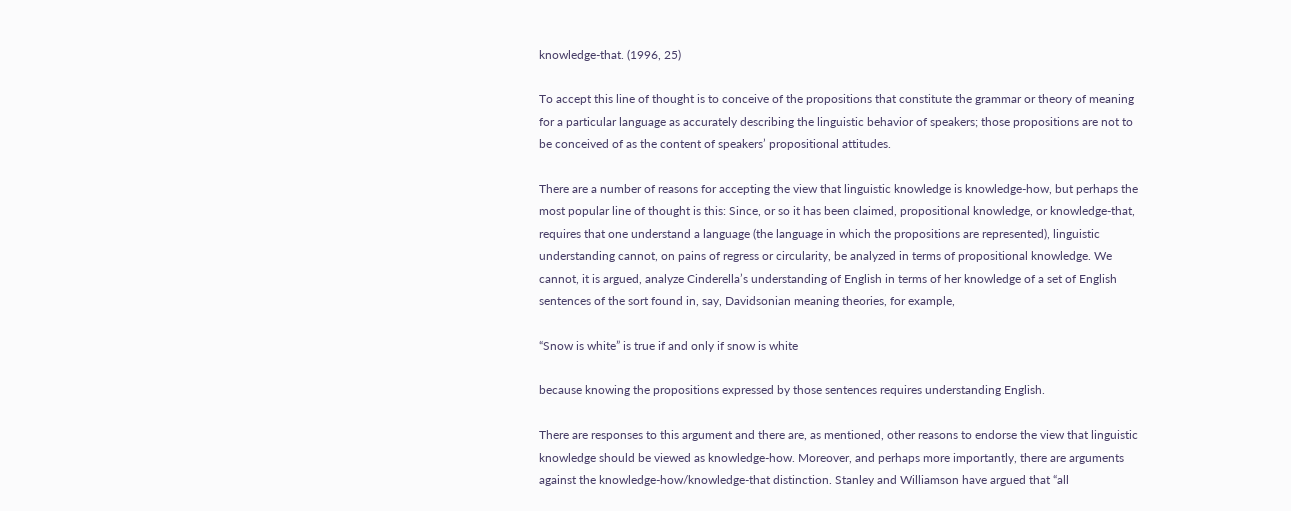knowledge-that. (1996, 25)

To accept this line of thought is to conceive of the propositions that constitute the grammar or theory of meaning for a particular language as accurately describing the linguistic behavior of speakers; those propositions are not to be conceived of as the content of speakers’ propositional attitudes.

There are a number of reasons for accepting the view that linguistic knowledge is knowledge-how, but perhaps the most popular line of thought is this: Since, or so it has been claimed, propositional knowledge, or knowledge-that, requires that one understand a language (the language in which the propositions are represented), linguistic understanding cannot, on pains of regress or circularity, be analyzed in terms of propositional knowledge. We cannot, it is argued, analyze Cinderella’s understanding of English in terms of her knowledge of a set of English sentences of the sort found in, say, Davidsonian meaning theories, for example,

“Snow is white” is true if and only if snow is white

because knowing the propositions expressed by those sentences requires understanding English.

There are responses to this argument and there are, as mentioned, other reasons to endorse the view that linguistic knowledge should be viewed as knowledge-how. Moreover, and perhaps more importantly, there are arguments against the knowledge-how/knowledge-that distinction. Stanley and Williamson have argued that “all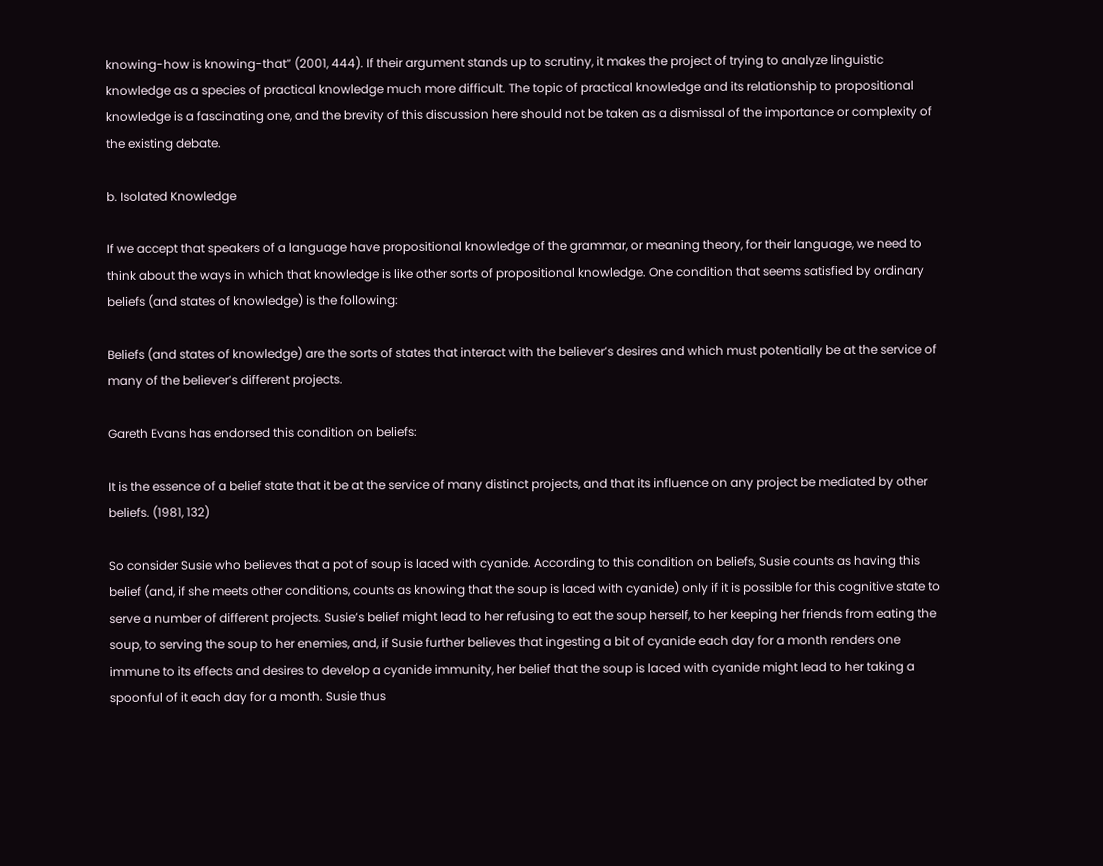knowing-how is knowing-that” (2001, 444). If their argument stands up to scrutiny, it makes the project of trying to analyze linguistic knowledge as a species of practical knowledge much more difficult. The topic of practical knowledge and its relationship to propositional knowledge is a fascinating one, and the brevity of this discussion here should not be taken as a dismissal of the importance or complexity of the existing debate.

b. Isolated Knowledge

If we accept that speakers of a language have propositional knowledge of the grammar, or meaning theory, for their language, we need to think about the ways in which that knowledge is like other sorts of propositional knowledge. One condition that seems satisfied by ordinary beliefs (and states of knowledge) is the following:

Beliefs (and states of knowledge) are the sorts of states that interact with the believer’s desires and which must potentially be at the service of many of the believer’s different projects.

Gareth Evans has endorsed this condition on beliefs:

It is the essence of a belief state that it be at the service of many distinct projects, and that its influence on any project be mediated by other beliefs. (1981, 132)

So consider Susie who believes that a pot of soup is laced with cyanide. According to this condition on beliefs, Susie counts as having this belief (and, if she meets other conditions, counts as knowing that the soup is laced with cyanide) only if it is possible for this cognitive state to serve a number of different projects. Susie’s belief might lead to her refusing to eat the soup herself, to her keeping her friends from eating the soup, to serving the soup to her enemies, and, if Susie further believes that ingesting a bit of cyanide each day for a month renders one immune to its effects and desires to develop a cyanide immunity, her belief that the soup is laced with cyanide might lead to her taking a spoonful of it each day for a month. Susie thus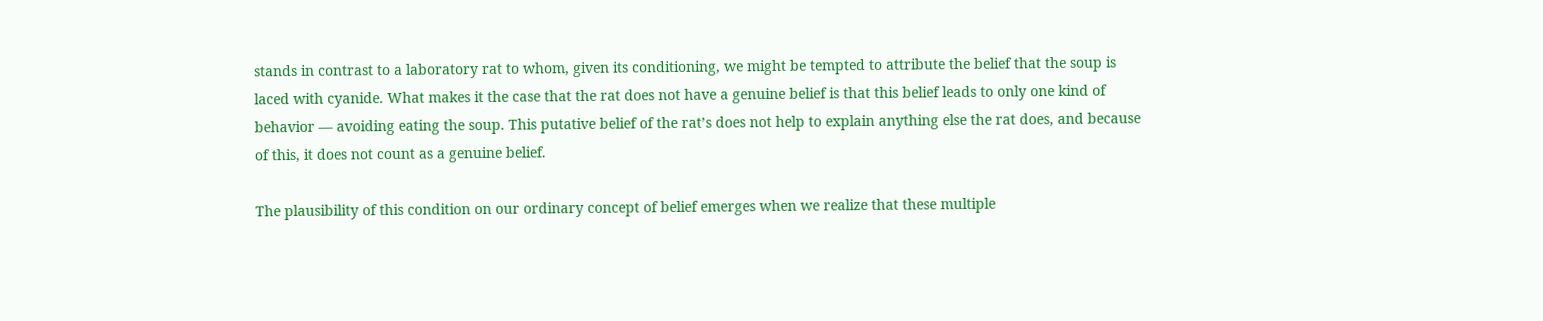stands in contrast to a laboratory rat to whom, given its conditioning, we might be tempted to attribute the belief that the soup is laced with cyanide. What makes it the case that the rat does not have a genuine belief is that this belief leads to only one kind of behavior — avoiding eating the soup. This putative belief of the rat’s does not help to explain anything else the rat does, and because of this, it does not count as a genuine belief.

The plausibility of this condition on our ordinary concept of belief emerges when we realize that these multiple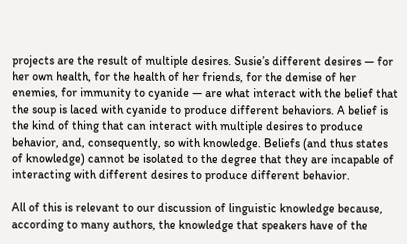projects are the result of multiple desires. Susie’s different desires — for her own health, for the health of her friends, for the demise of her enemies, for immunity to cyanide — are what interact with the belief that the soup is laced with cyanide to produce different behaviors. A belief is the kind of thing that can interact with multiple desires to produce behavior, and, consequently, so with knowledge. Beliefs (and thus states of knowledge) cannot be isolated to the degree that they are incapable of interacting with different desires to produce different behavior.

All of this is relevant to our discussion of linguistic knowledge because, according to many authors, the knowledge that speakers have of the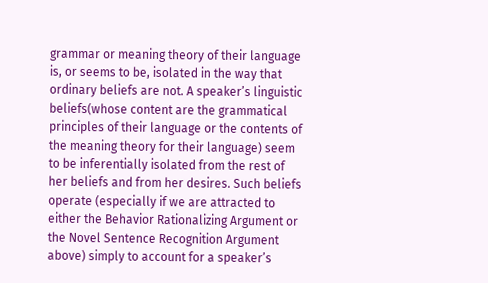grammar or meaning theory of their language is, or seems to be, isolated in the way that ordinary beliefs are not. A speaker’s linguistic beliefs(whose content are the grammatical principles of their language or the contents of the meaning theory for their language) seem to be inferentially isolated from the rest of her beliefs and from her desires. Such beliefs operate (especially if we are attracted to either the Behavior Rationalizing Argument or the Novel Sentence Recognition Argument above) simply to account for a speaker’s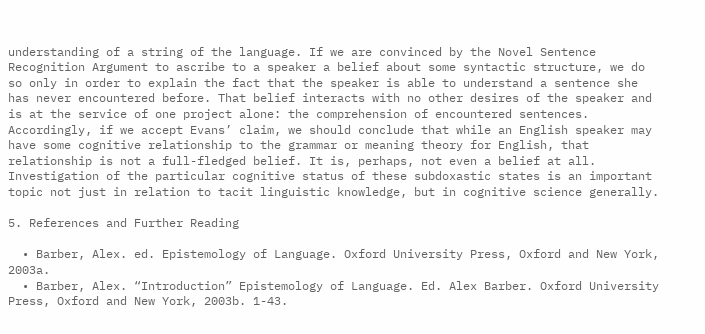understanding of a string of the language. If we are convinced by the Novel Sentence Recognition Argument to ascribe to a speaker a belief about some syntactic structure, we do so only in order to explain the fact that the speaker is able to understand a sentence she has never encountered before. That belief interacts with no other desires of the speaker and is at the service of one project alone: the comprehension of encountered sentences. Accordingly, if we accept Evans’ claim, we should conclude that while an English speaker may have some cognitive relationship to the grammar or meaning theory for English, that relationship is not a full-fledged belief. It is, perhaps, not even a belief at all. Investigation of the particular cognitive status of these subdoxastic states is an important topic not just in relation to tacit linguistic knowledge, but in cognitive science generally.

5. References and Further Reading

  • Barber, Alex. ed. Epistemology of Language. Oxford University Press, Oxford and New York, 2003a.
  • Barber, Alex. “Introduction” Epistemology of Language. Ed. Alex Barber. Oxford University Press, Oxford and New York, 2003b. 1-43.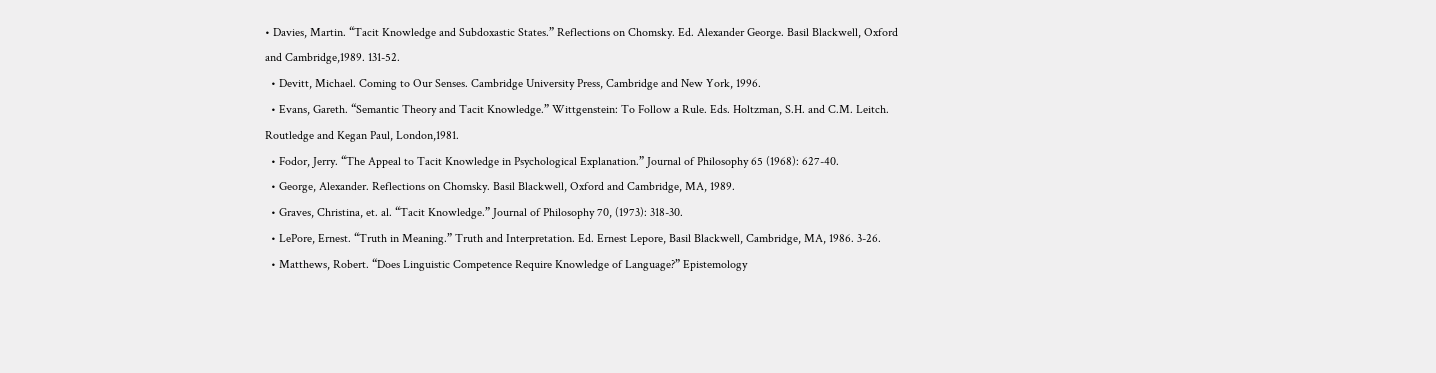• Davies, Martin. “Tacit Knowledge and Subdoxastic States.” Reflections on Chomsky. Ed. Alexander George. Basil Blackwell, Oxford and Cambridge,1989. 131-52.
  • Devitt, Michael. Coming to Our Senses. Cambridge University Press, Cambridge and New York, 1996.
  • Evans, Gareth. “Semantic Theory and Tacit Knowledge.” Wittgenstein: To Follow a Rule. Eds. Holtzman, S.H. and C.M. Leitch. Routledge and Kegan Paul, London,1981.
  • Fodor, Jerry. “The Appeal to Tacit Knowledge in Psychological Explanation.” Journal of Philosophy 65 (1968): 627-40.
  • George, Alexander. Reflections on Chomsky. Basil Blackwell, Oxford and Cambridge, MA, 1989.
  • Graves, Christina, et. al. “Tacit Knowledge.” Journal of Philosophy 70, (1973): 318-30.
  • LePore, Ernest. “Truth in Meaning.” Truth and Interpretation. Ed. Ernest Lepore, Basil Blackwell, Cambridge, MA, 1986. 3-26.
  • Matthews, Robert. “Does Linguistic Competence Require Knowledge of Language?” Epistemology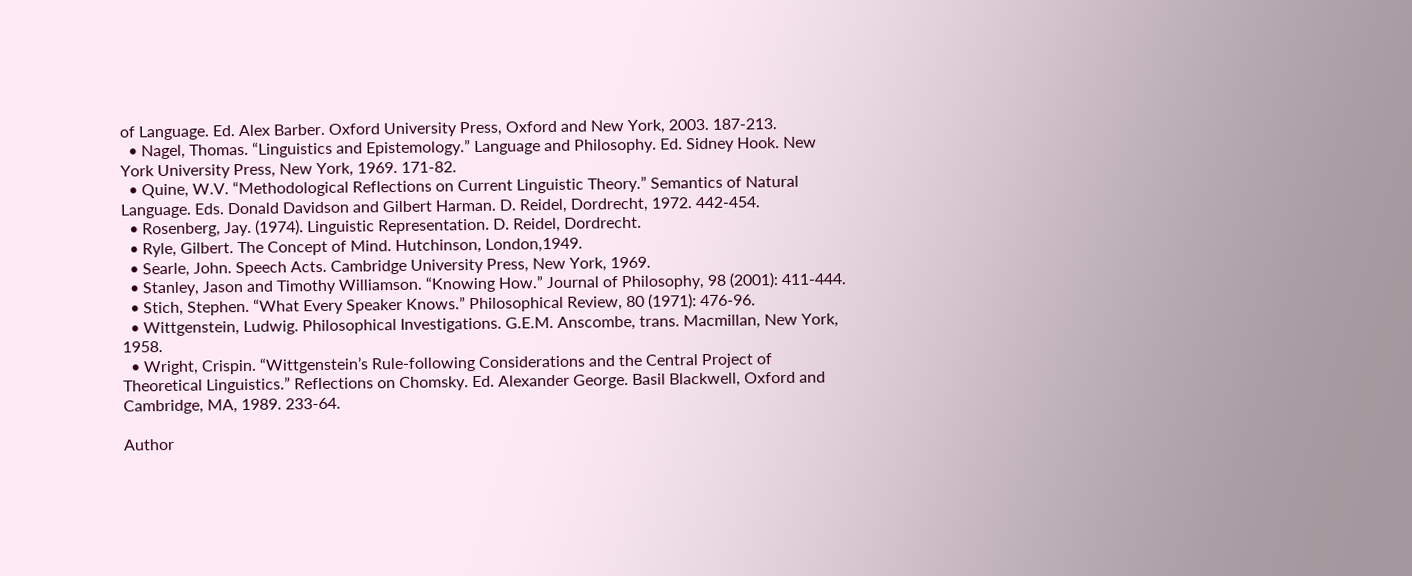of Language. Ed. Alex Barber. Oxford University Press, Oxford and New York, 2003. 187-213.
  • Nagel, Thomas. “Linguistics and Epistemology.” Language and Philosophy. Ed. Sidney Hook. New York University Press, New York, 1969. 171-82.
  • Quine, W.V. “Methodological Reflections on Current Linguistic Theory.” Semantics of Natural Language. Eds. Donald Davidson and Gilbert Harman. D. Reidel, Dordrecht, 1972. 442-454.
  • Rosenberg, Jay. (1974). Linguistic Representation. D. Reidel, Dordrecht.
  • Ryle, Gilbert. The Concept of Mind. Hutchinson, London,1949.
  • Searle, John. Speech Acts. Cambridge University Press, New York, 1969.
  • Stanley, Jason and Timothy Williamson. “Knowing How.” Journal of Philosophy, 98 (2001): 411-444.
  • Stich, Stephen. “What Every Speaker Knows.” Philosophical Review, 80 (1971): 476-96.
  • Wittgenstein, Ludwig. Philosophical Investigations. G.E.M. Anscombe, trans. Macmillan, New York, 1958.
  • Wright, Crispin. “Wittgenstein’s Rule-following Considerations and the Central Project of Theoretical Linguistics.” Reflections on Chomsky. Ed. Alexander George. Basil Blackwell, Oxford and Cambridge, MA, 1989. 233-64.

Author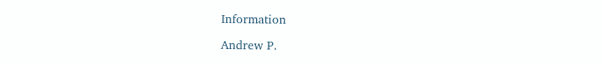Information

Andrew P.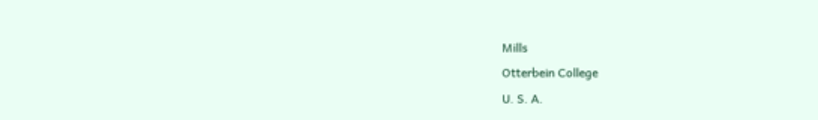Mills
Otterbein College
U. S. A.